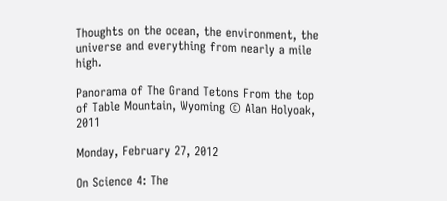Thoughts on the ocean, the environment, the universe and everything from nearly a mile high.

Panorama of The Grand Tetons From the top of Table Mountain, Wyoming © Alan Holyoak, 2011

Monday, February 27, 2012

On Science 4: The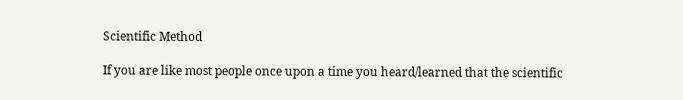Scientific Method

If you are like most people once upon a time you heard/learned that the scientific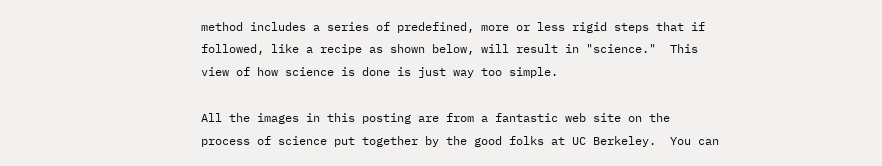method includes a series of predefined, more or less rigid steps that if followed, like a recipe as shown below, will result in "science."  This view of how science is done is just way too simple.

All the images in this posting are from a fantastic web site on the process of science put together by the good folks at UC Berkeley.  You can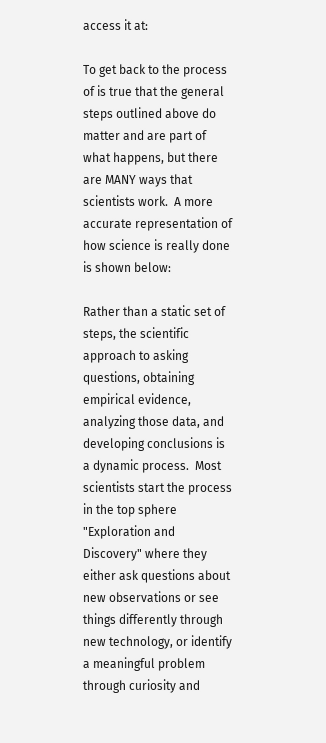access it at:

To get back to the process of is true that the general steps outlined above do matter and are part of what happens, but there are MANY ways that scientists work.  A more accurate representation of how science is really done is shown below:

Rather than a static set of steps, the scientific approach to asking questions, obtaining empirical evidence, analyzing those data, and developing conclusions is a dynamic process.  Most scientists start the process in the top sphere "Exploration and Discovery" where they either ask questions about new observations or see things differently through new technology, or identify a meaningful problem through curiosity and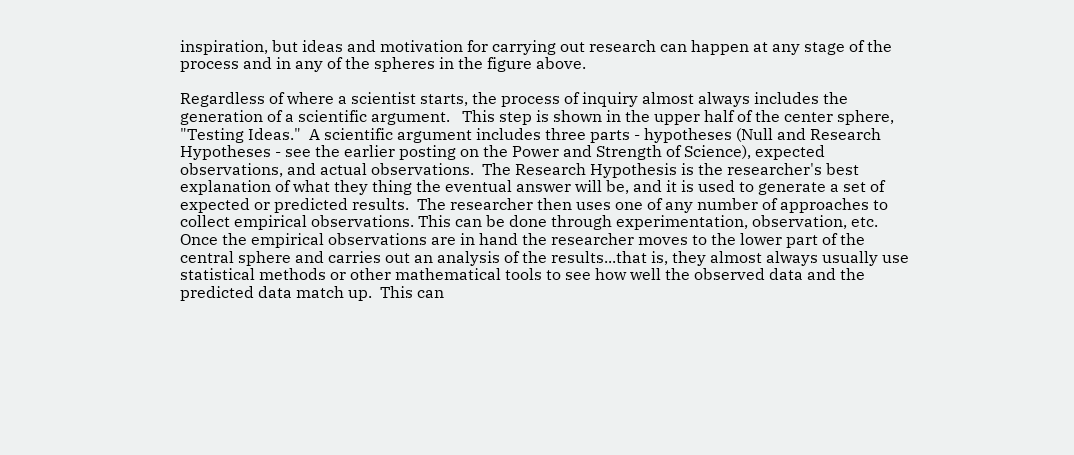inspiration, but ideas and motivation for carrying out research can happen at any stage of the process and in any of the spheres in the figure above.

Regardless of where a scientist starts, the process of inquiry almost always includes the generation of a scientific argument.   This step is shown in the upper half of the center sphere, "Testing Ideas."  A scientific argument includes three parts - hypotheses (Null and Research Hypotheses - see the earlier posting on the Power and Strength of Science), expected observations, and actual observations.  The Research Hypothesis is the researcher's best explanation of what they thing the eventual answer will be, and it is used to generate a set of expected or predicted results.  The researcher then uses one of any number of approaches to collect empirical observations. This can be done through experimentation, observation, etc.  Once the empirical observations are in hand the researcher moves to the lower part of the central sphere and carries out an analysis of the results...that is, they almost always usually use statistical methods or other mathematical tools to see how well the observed data and the predicted data match up.  This can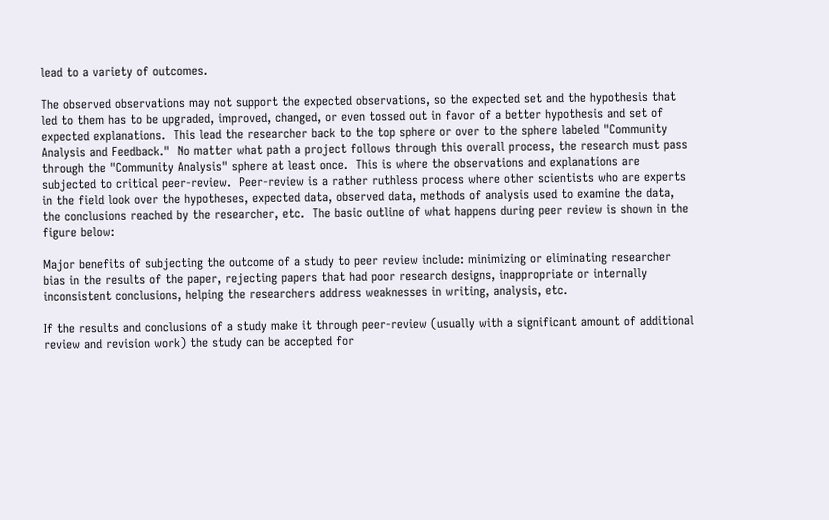lead to a variety of outcomes.

The observed observations may not support the expected observations, so the expected set and the hypothesis that led to them has to be upgraded, improved, changed, or even tossed out in favor of a better hypothesis and set of expected explanations.  This lead the researcher back to the top sphere or over to the sphere labeled "Community Analysis and Feedback."  No matter what path a project follows through this overall process, the research must pass through the "Community Analysis" sphere at least once.  This is where the observations and explanations are subjected to critical peer-review.  Peer-review is a rather ruthless process where other scientists who are experts in the field look over the hypotheses, expected data, observed data, methods of analysis used to examine the data, the conclusions reached by the researcher, etc.  The basic outline of what happens during peer review is shown in the figure below:

Major benefits of subjecting the outcome of a study to peer review include: minimizing or eliminating researcher bias in the results of the paper, rejecting papers that had poor research designs, inappropriate or internally inconsistent conclusions, helping the researchers address weaknesses in writing, analysis, etc.

If the results and conclusions of a study make it through peer-review (usually with a significant amount of additional review and revision work) the study can be accepted for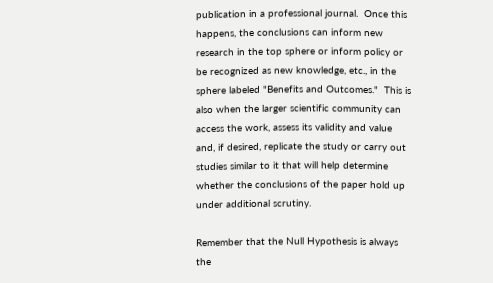publication in a professional journal.  Once this happens, the conclusions can inform new research in the top sphere or inform policy or be recognized as new knowledge, etc., in the sphere labeled "Benefits and Outcomes."  This is also when the larger scientific community can access the work, assess its validity and value and, if desired, replicate the study or carry out studies similar to it that will help determine whether the conclusions of the paper hold up under additional scrutiny.

Remember that the Null Hypothesis is always the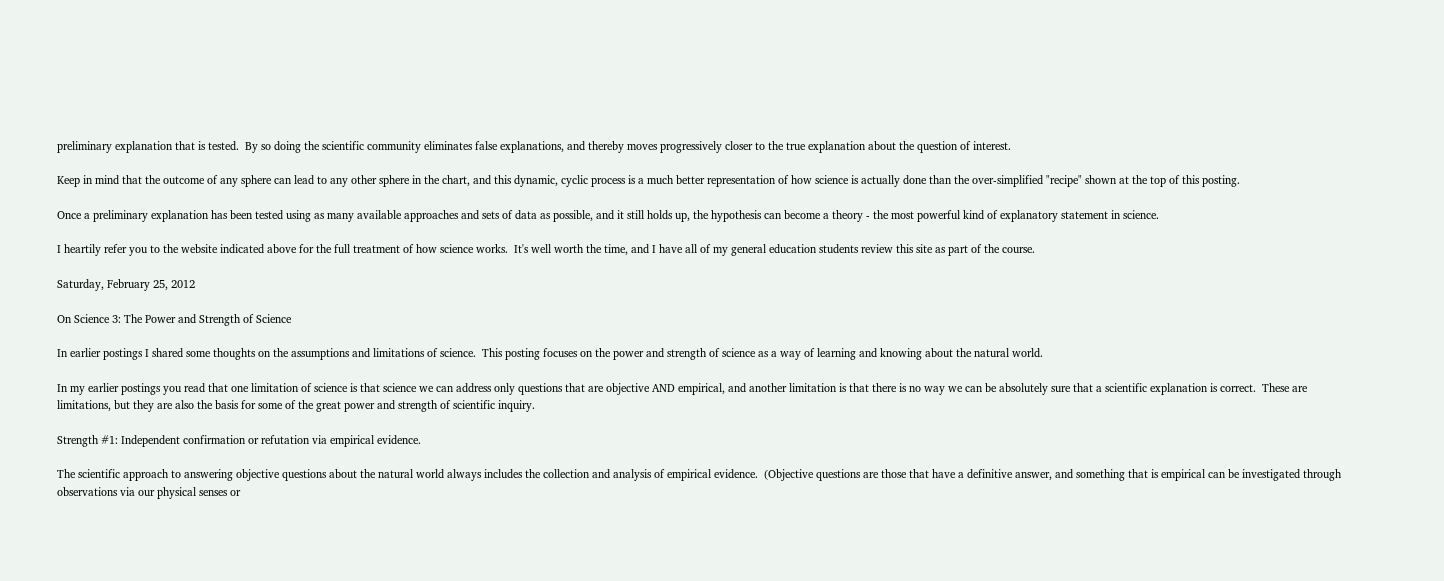preliminary explanation that is tested.  By so doing the scientific community eliminates false explanations, and thereby moves progressively closer to the true explanation about the question of interest.

Keep in mind that the outcome of any sphere can lead to any other sphere in the chart, and this dynamic, cyclic process is a much better representation of how science is actually done than the over-simplified "recipe" shown at the top of this posting.

Once a preliminary explanation has been tested using as many available approaches and sets of data as possible, and it still holds up, the hypothesis can become a theory - the most powerful kind of explanatory statement in science.

I heartily refer you to the website indicated above for the full treatment of how science works.  It's well worth the time, and I have all of my general education students review this site as part of the course.

Saturday, February 25, 2012

On Science 3: The Power and Strength of Science

In earlier postings I shared some thoughts on the assumptions and limitations of science.  This posting focuses on the power and strength of science as a way of learning and knowing about the natural world.

In my earlier postings you read that one limitation of science is that science we can address only questions that are objective AND empirical, and another limitation is that there is no way we can be absolutely sure that a scientific explanation is correct.  These are limitations, but they are also the basis for some of the great power and strength of scientific inquiry.

Strength #1: Independent confirmation or refutation via empirical evidence.

The scientific approach to answering objective questions about the natural world always includes the collection and analysis of empirical evidence.  (Objective questions are those that have a definitive answer, and something that is empirical can be investigated through observations via our physical senses or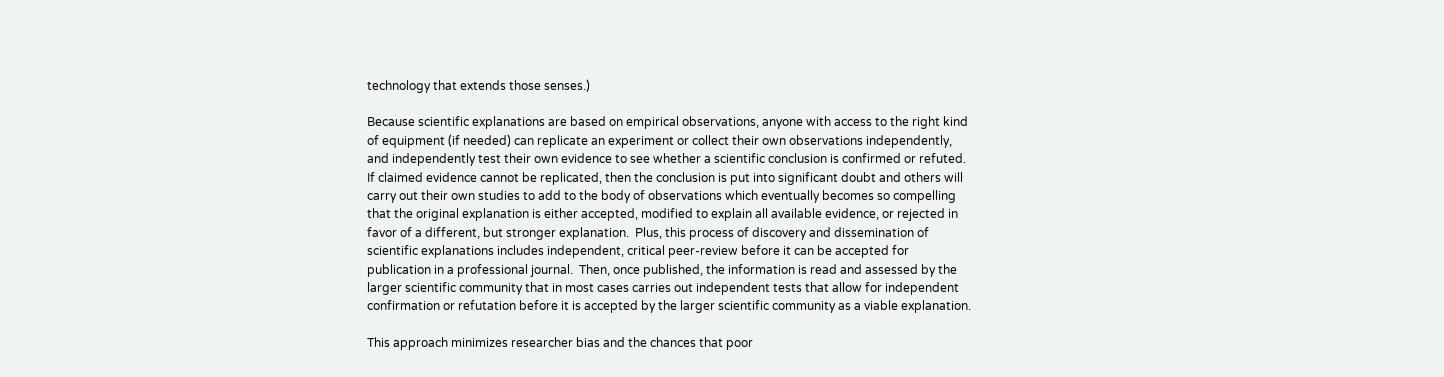technology that extends those senses.)

Because scientific explanations are based on empirical observations, anyone with access to the right kind of equipment (if needed) can replicate an experiment or collect their own observations independently, and independently test their own evidence to see whether a scientific conclusion is confirmed or refuted.  If claimed evidence cannot be replicated, then the conclusion is put into significant doubt and others will carry out their own studies to add to the body of observations which eventually becomes so compelling that the original explanation is either accepted, modified to explain all available evidence, or rejected in favor of a different, but stronger explanation.  Plus, this process of discovery and dissemination of scientific explanations includes independent, critical peer-review before it can be accepted for publication in a professional journal.  Then, once published, the information is read and assessed by the larger scientific community that in most cases carries out independent tests that allow for independent confirmation or refutation before it is accepted by the larger scientific community as a viable explanation.

This approach minimizes researcher bias and the chances that poor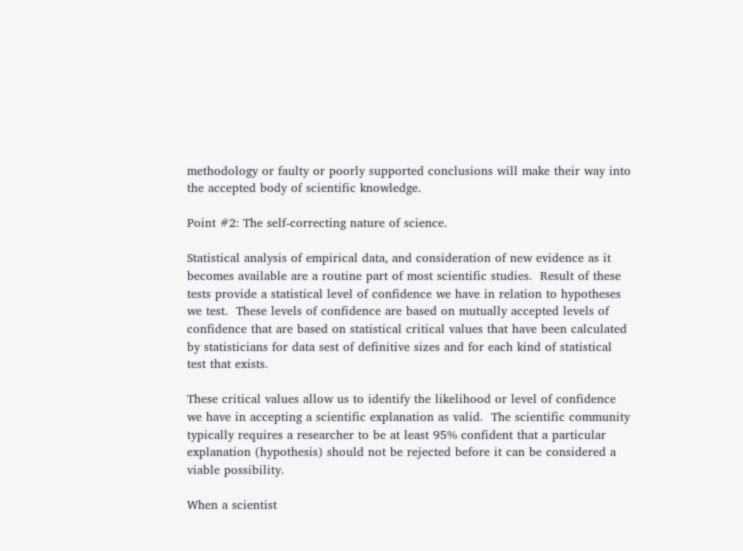methodology or faulty or poorly supported conclusions will make their way into the accepted body of scientific knowledge.

Point #2: The self-correcting nature of science.

Statistical analysis of empirical data, and consideration of new evidence as it becomes available are a routine part of most scientific studies.  Result of these tests provide a statistical level of confidence we have in relation to hypotheses we test.  These levels of confidence are based on mutually accepted levels of confidence that are based on statistical critical values that have been calculated by statisticians for data sest of definitive sizes and for each kind of statistical test that exists.

These critical values allow us to identify the likelihood or level of confidence we have in accepting a scientific explanation as valid.  The scientific community typically requires a researcher to be at least 95% confident that a particular explanation (hypothesis) should not be rejected before it can be considered a viable possibility.

When a scientist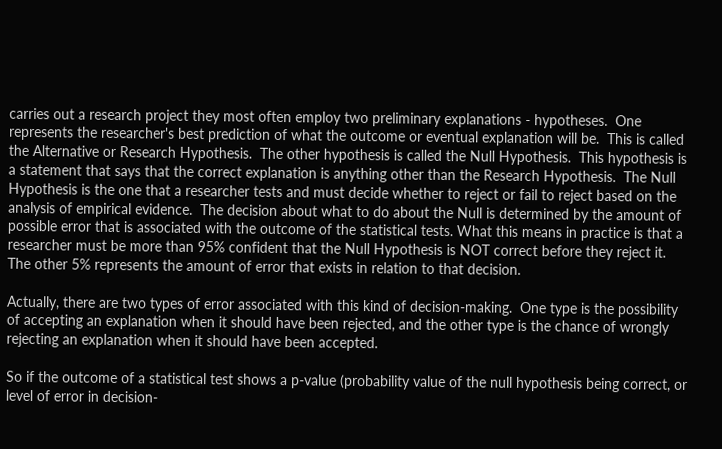carries out a research project they most often employ two preliminary explanations - hypotheses.  One represents the researcher's best prediction of what the outcome or eventual explanation will be.  This is called the Alternative or Research Hypothesis.  The other hypothesis is called the Null Hypothesis.  This hypothesis is a statement that says that the correct explanation is anything other than the Research Hypothesis.  The Null Hypothesis is the one that a researcher tests and must decide whether to reject or fail to reject based on the analysis of empirical evidence.  The decision about what to do about the Null is determined by the amount of possible error that is associated with the outcome of the statistical tests. What this means in practice is that a researcher must be more than 95% confident that the Null Hypothesis is NOT correct before they reject it.  The other 5% represents the amount of error that exists in relation to that decision.

Actually, there are two types of error associated with this kind of decision-making.  One type is the possibility of accepting an explanation when it should have been rejected, and the other type is the chance of wrongly rejecting an explanation when it should have been accepted.

So if the outcome of a statistical test shows a p-value (probability value of the null hypothesis being correct, or level of error in decision-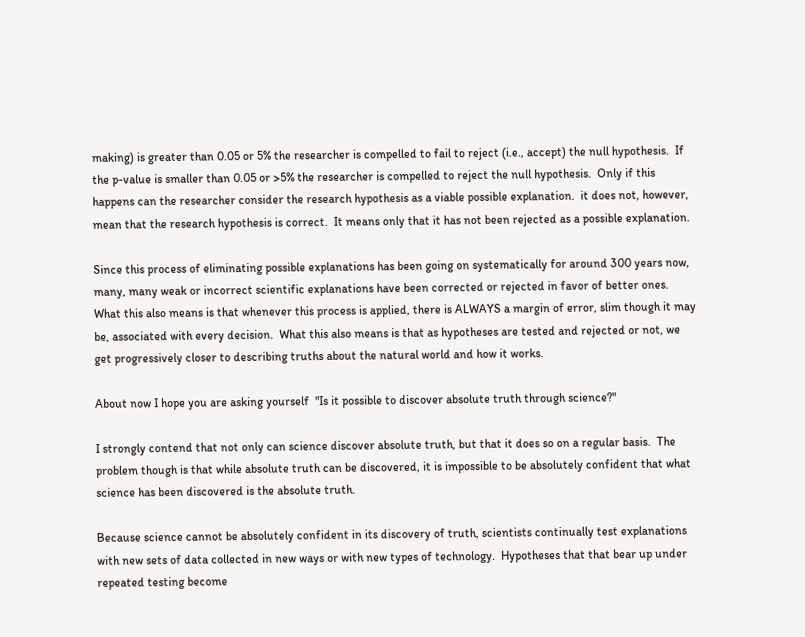making) is greater than 0.05 or 5% the researcher is compelled to fail to reject (i.e., accept) the null hypothesis.  If the p-value is smaller than 0.05 or >5% the researcher is compelled to reject the null hypothesis.  Only if this happens can the researcher consider the research hypothesis as a viable possible explanation.  it does not, however, mean that the research hypothesis is correct.  It means only that it has not been rejected as a possible explanation.

Since this process of eliminating possible explanations has been going on systematically for around 300 years now, many, many weak or incorrect scientific explanations have been corrected or rejected in favor of better ones.  What this also means is that whenever this process is applied, there is ALWAYS a margin of error, slim though it may be, associated with every decision.  What this also means is that as hypotheses are tested and rejected or not, we get progressively closer to describing truths about the natural world and how it works.

About now I hope you are asking yourself  "Is it possible to discover absolute truth through science?"

I strongly contend that not only can science discover absolute truth, but that it does so on a regular basis.  The problem though is that while absolute truth can be discovered, it is impossible to be absolutely confident that what science has been discovered is the absolute truth.

Because science cannot be absolutely confident in its discovery of truth, scientists continually test explanations with new sets of data collected in new ways or with new types of technology.  Hypotheses that that bear up under repeated testing become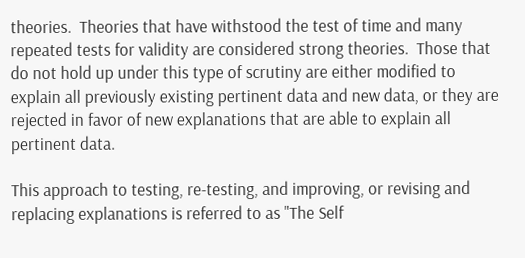theories.  Theories that have withstood the test of time and many repeated tests for validity are considered strong theories.  Those that do not hold up under this type of scrutiny are either modified to explain all previously existing pertinent data and new data, or they are rejected in favor of new explanations that are able to explain all pertinent data.

This approach to testing, re-testing, and improving, or revising and replacing explanations is referred to as "The Self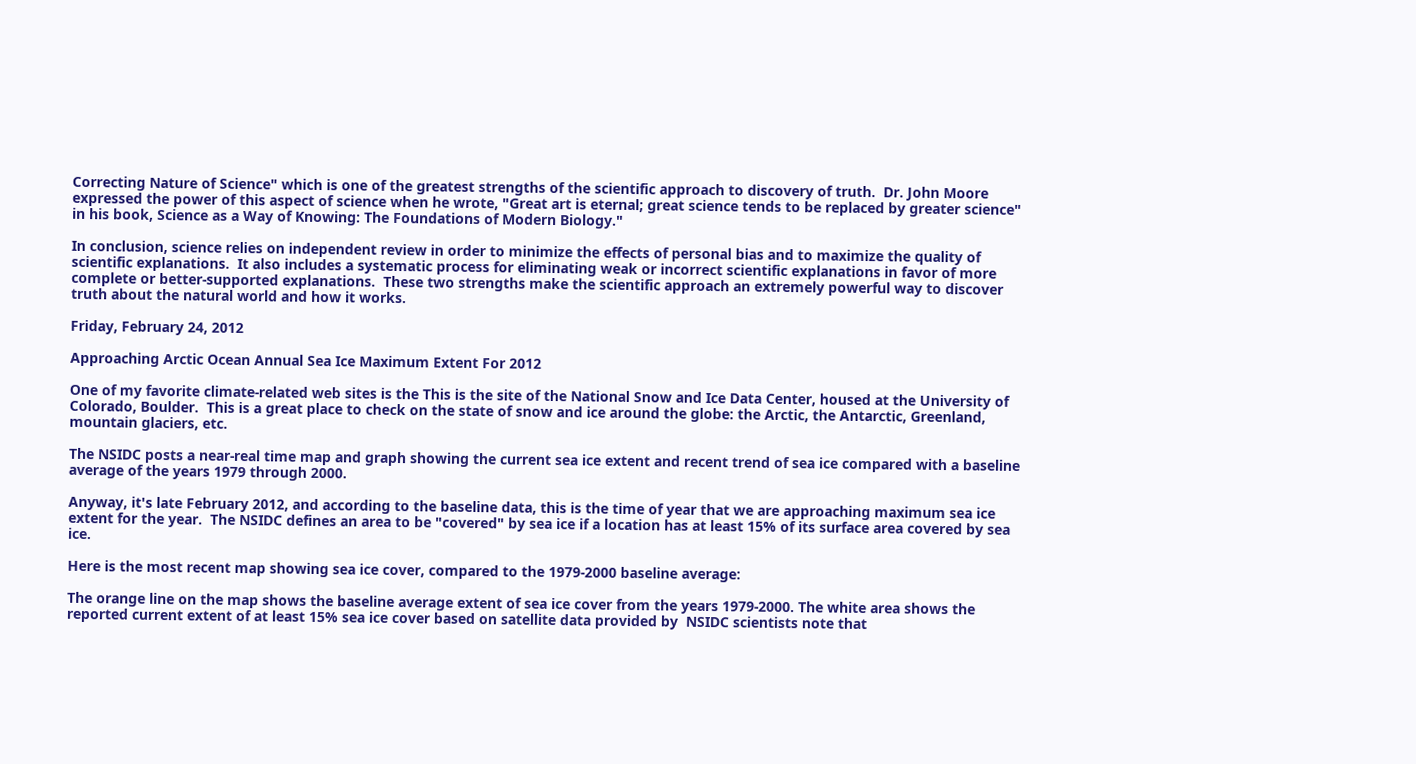Correcting Nature of Science" which is one of the greatest strengths of the scientific approach to discovery of truth.  Dr. John Moore expressed the power of this aspect of science when he wrote, "Great art is eternal; great science tends to be replaced by greater science" in his book, Science as a Way of Knowing: The Foundations of Modern Biology."

In conclusion, science relies on independent review in order to minimize the effects of personal bias and to maximize the quality of scientific explanations.  It also includes a systematic process for eliminating weak or incorrect scientific explanations in favor of more complete or better-supported explanations.  These two strengths make the scientific approach an extremely powerful way to discover truth about the natural world and how it works.

Friday, February 24, 2012

Approaching Arctic Ocean Annual Sea Ice Maximum Extent For 2012

One of my favorite climate-related web sites is the This is the site of the National Snow and Ice Data Center, housed at the University of Colorado, Boulder.  This is a great place to check on the state of snow and ice around the globe: the Arctic, the Antarctic, Greenland, mountain glaciers, etc.

The NSIDC posts a near-real time map and graph showing the current sea ice extent and recent trend of sea ice compared with a baseline average of the years 1979 through 2000.

Anyway, it's late February 2012, and according to the baseline data, this is the time of year that we are approaching maximum sea ice extent for the year.  The NSIDC defines an area to be "covered" by sea ice if a location has at least 15% of its surface area covered by sea ice.

Here is the most recent map showing sea ice cover, compared to the 1979-2000 baseline average:

The orange line on the map shows the baseline average extent of sea ice cover from the years 1979-2000. The white area shows the reported current extent of at least 15% sea ice cover based on satellite data provided by  NSIDC scientists note that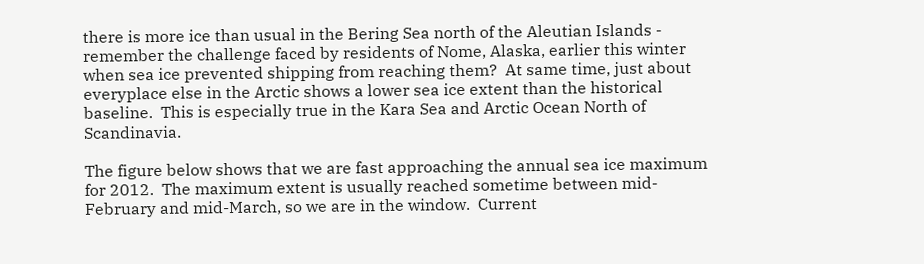there is more ice than usual in the Bering Sea north of the Aleutian Islands - remember the challenge faced by residents of Nome, Alaska, earlier this winter when sea ice prevented shipping from reaching them?  At same time, just about everyplace else in the Arctic shows a lower sea ice extent than the historical baseline.  This is especially true in the Kara Sea and Arctic Ocean North of Scandinavia.

The figure below shows that we are fast approaching the annual sea ice maximum for 2012.  The maximum extent is usually reached sometime between mid-February and mid-March, so we are in the window.  Current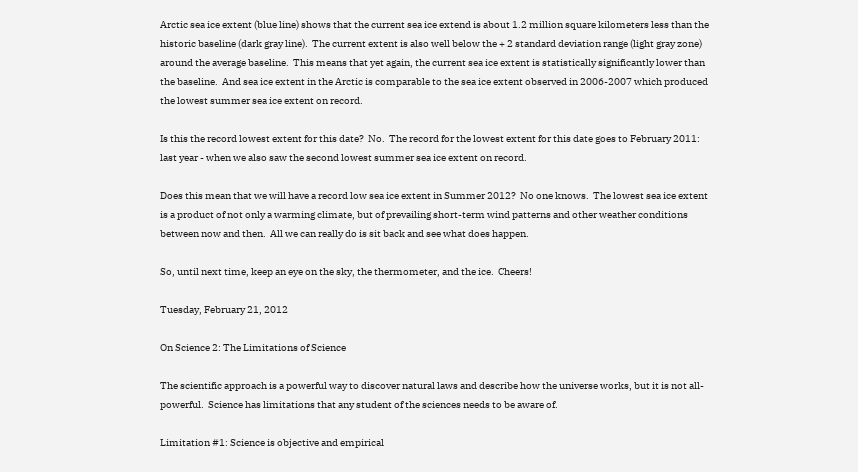Arctic sea ice extent (blue line) shows that the current sea ice extend is about 1.2 million square kilometers less than the historic baseline (dark gray line).  The current extent is also well below the + 2 standard deviation range (light gray zone) around the average baseline.  This means that yet again, the current sea ice extent is statistically significantly lower than the baseline.  And sea ice extent in the Arctic is comparable to the sea ice extent observed in 2006-2007 which produced the lowest summer sea ice extent on record.

Is this the record lowest extent for this date?  No.  The record for the lowest extent for this date goes to February 2011: last year - when we also saw the second lowest summer sea ice extent on record.

Does this mean that we will have a record low sea ice extent in Summer 2012?  No one knows.  The lowest sea ice extent is a product of not only a warming climate, but of prevailing short-term wind patterns and other weather conditions between now and then.  All we can really do is sit back and see what does happen.

So, until next time, keep an eye on the sky, the thermometer, and the ice.  Cheers!

Tuesday, February 21, 2012

On Science 2: The Limitations of Science

The scientific approach is a powerful way to discover natural laws and describe how the universe works, but it is not all-powerful.  Science has limitations that any student of the sciences needs to be aware of.

Limitation #1: Science is objective and empirical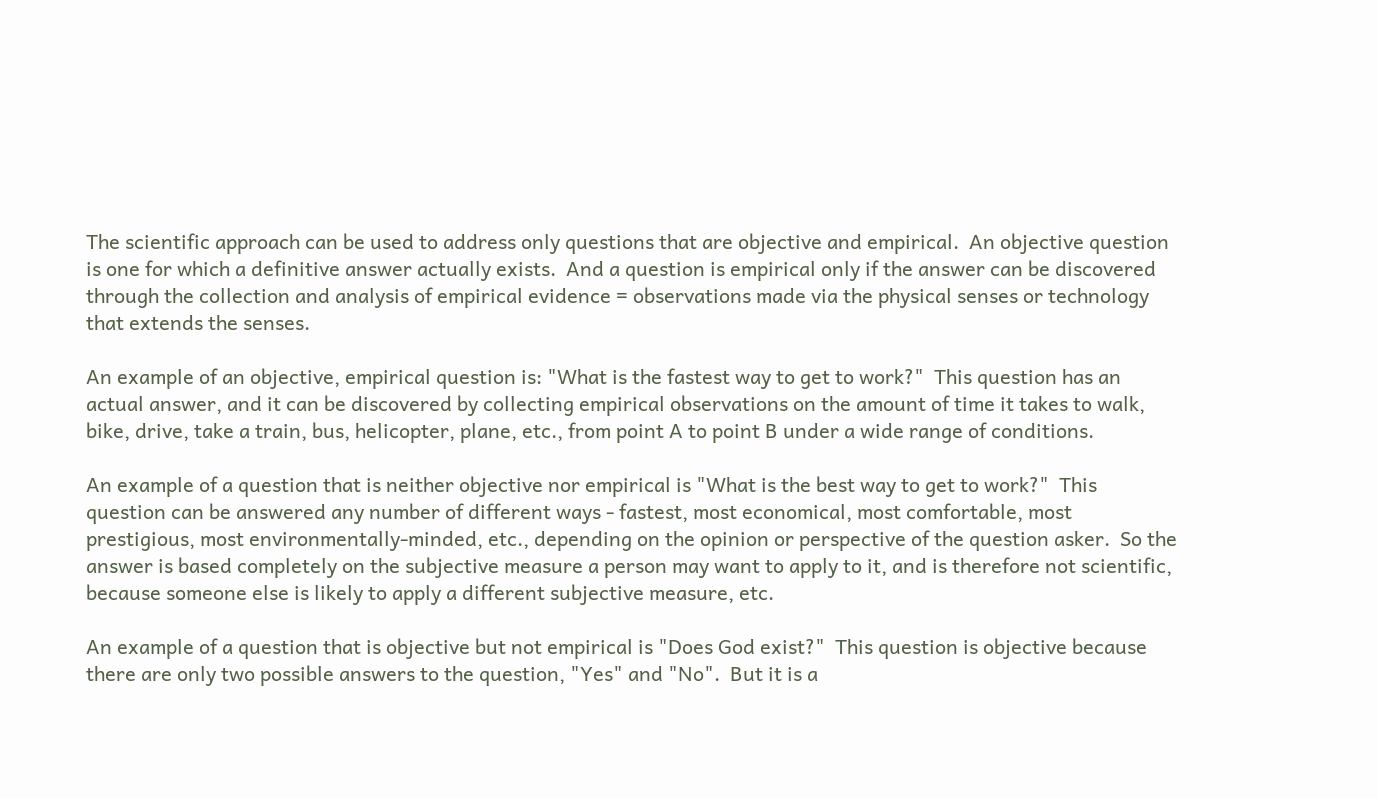The scientific approach can be used to address only questions that are objective and empirical.  An objective question is one for which a definitive answer actually exists.  And a question is empirical only if the answer can be discovered through the collection and analysis of empirical evidence = observations made via the physical senses or technology that extends the senses.

An example of an objective, empirical question is: "What is the fastest way to get to work?"  This question has an actual answer, and it can be discovered by collecting empirical observations on the amount of time it takes to walk, bike, drive, take a train, bus, helicopter, plane, etc., from point A to point B under a wide range of conditions.

An example of a question that is neither objective nor empirical is "What is the best way to get to work?"  This question can be answered any number of different ways - fastest, most economical, most comfortable, most prestigious, most environmentally-minded, etc., depending on the opinion or perspective of the question asker.  So the answer is based completely on the subjective measure a person may want to apply to it, and is therefore not scientific, because someone else is likely to apply a different subjective measure, etc.

An example of a question that is objective but not empirical is "Does God exist?"  This question is objective because there are only two possible answers to the question, "Yes" and "No".  But it is a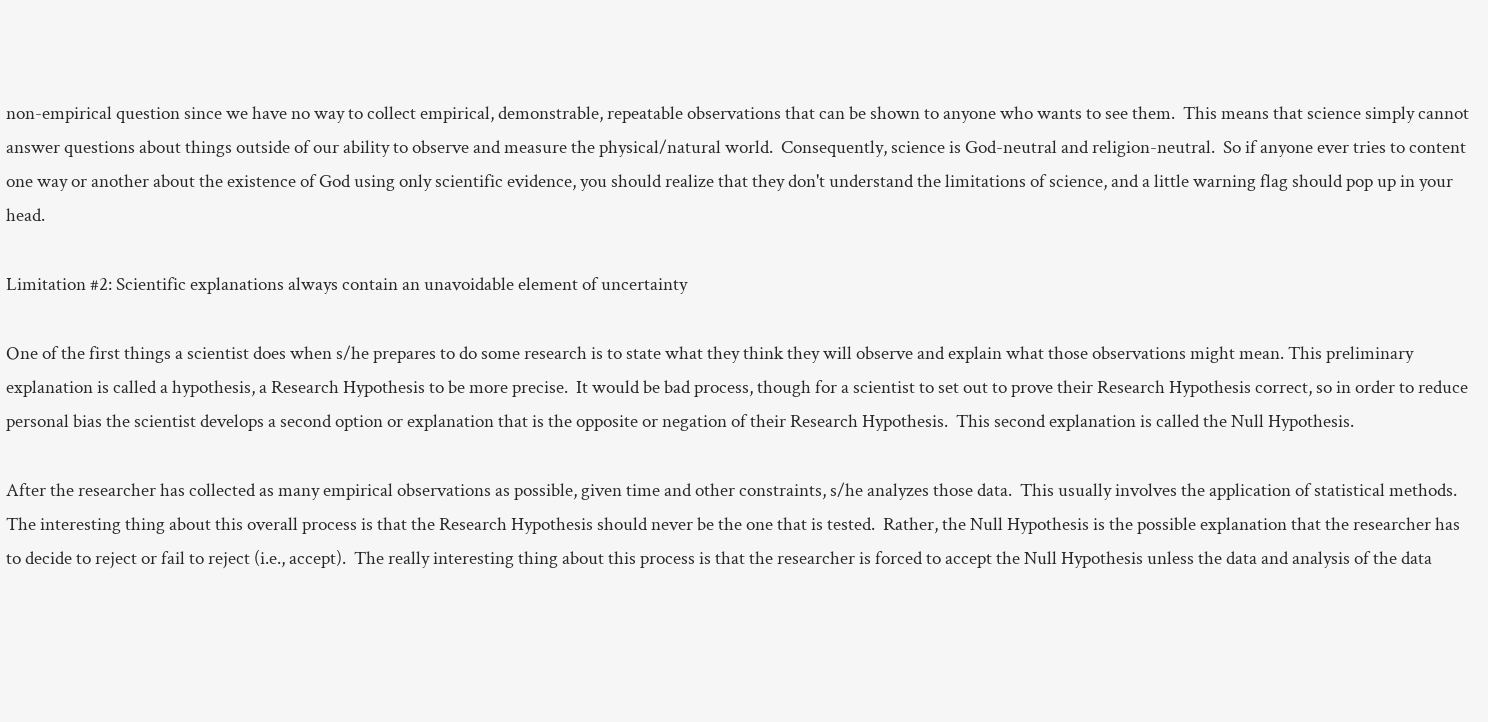non-empirical question since we have no way to collect empirical, demonstrable, repeatable observations that can be shown to anyone who wants to see them.  This means that science simply cannot answer questions about things outside of our ability to observe and measure the physical/natural world.  Consequently, science is God-neutral and religion-neutral.  So if anyone ever tries to content one way or another about the existence of God using only scientific evidence, you should realize that they don't understand the limitations of science, and a little warning flag should pop up in your head.

Limitation #2: Scientific explanations always contain an unavoidable element of uncertainty

One of the first things a scientist does when s/he prepares to do some research is to state what they think they will observe and explain what those observations might mean. This preliminary explanation is called a hypothesis, a Research Hypothesis to be more precise.  It would be bad process, though for a scientist to set out to prove their Research Hypothesis correct, so in order to reduce personal bias the scientist develops a second option or explanation that is the opposite or negation of their Research Hypothesis.  This second explanation is called the Null Hypothesis.

After the researcher has collected as many empirical observations as possible, given time and other constraints, s/he analyzes those data.  This usually involves the application of statistical methods.  The interesting thing about this overall process is that the Research Hypothesis should never be the one that is tested.  Rather, the Null Hypothesis is the possible explanation that the researcher has to decide to reject or fail to reject (i.e., accept).  The really interesting thing about this process is that the researcher is forced to accept the Null Hypothesis unless the data and analysis of the data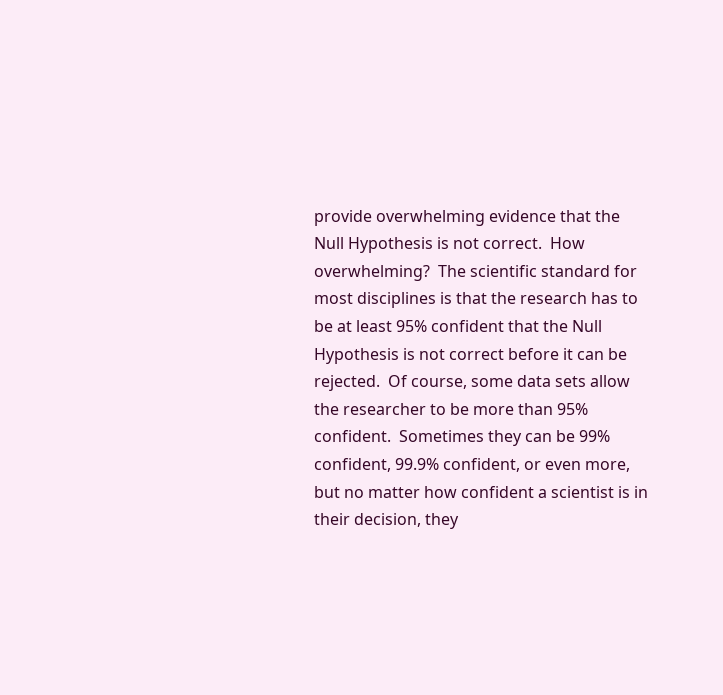provide overwhelming evidence that the Null Hypothesis is not correct.  How overwhelming?  The scientific standard for most disciplines is that the research has to be at least 95% confident that the Null Hypothesis is not correct before it can be rejected.  Of course, some data sets allow the researcher to be more than 95% confident.  Sometimes they can be 99% confident, 99.9% confident, or even more, but no matter how confident a scientist is in their decision, they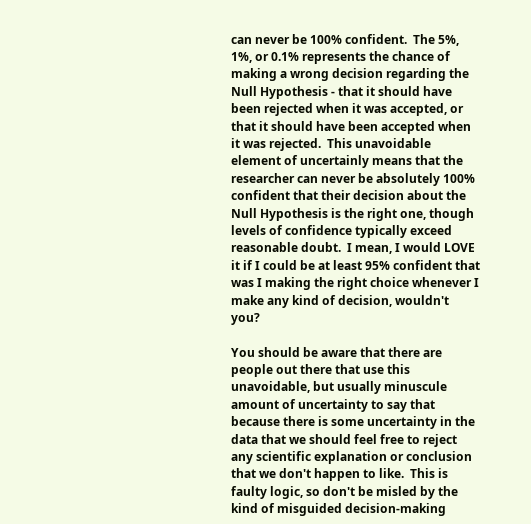can never be 100% confident.  The 5%, 1%, or 0.1% represents the chance of making a wrong decision regarding the Null Hypothesis - that it should have been rejected when it was accepted, or that it should have been accepted when it was rejected.  This unavoidable element of uncertainly means that the researcher can never be absolutely 100% confident that their decision about the Null Hypothesis is the right one, though levels of confidence typically exceed reasonable doubt.  I mean, I would LOVE it if I could be at least 95% confident that was I making the right choice whenever I make any kind of decision, wouldn't you?

You should be aware that there are people out there that use this unavoidable, but usually minuscule amount of uncertainty to say that because there is some uncertainty in the data that we should feel free to reject any scientific explanation or conclusion that we don't happen to like.  This is faulty logic, so don't be misled by the kind of misguided decision-making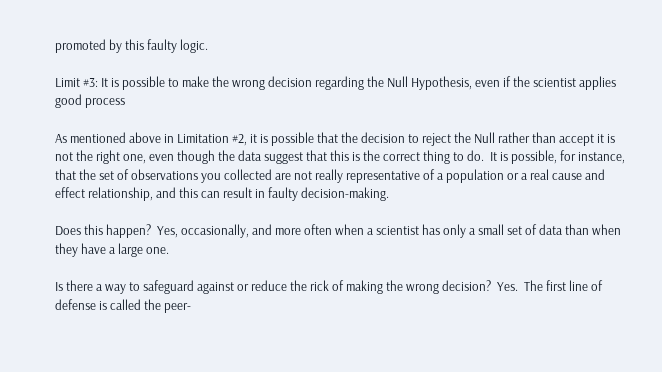promoted by this faulty logic.

Limit #3: It is possible to make the wrong decision regarding the Null Hypothesis, even if the scientist applies good process

As mentioned above in Limitation #2, it is possible that the decision to reject the Null rather than accept it is not the right one, even though the data suggest that this is the correct thing to do.  It is possible, for instance, that the set of observations you collected are not really representative of a population or a real cause and effect relationship, and this can result in faulty decision-making.

Does this happen?  Yes, occasionally, and more often when a scientist has only a small set of data than when they have a large one.

Is there a way to safeguard against or reduce the rick of making the wrong decision?  Yes.  The first line of defense is called the peer-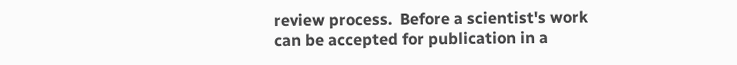review process.  Before a scientist's work can be accepted for publication in a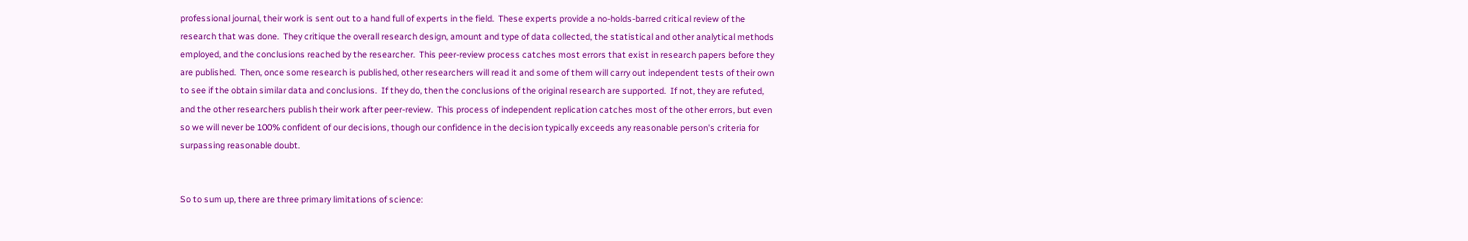professional journal, their work is sent out to a hand full of experts in the field.  These experts provide a no-holds-barred critical review of the research that was done.  They critique the overall research design, amount and type of data collected, the statistical and other analytical methods employed, and the conclusions reached by the researcher.  This peer-review process catches most errors that exist in research papers before they are published.  Then, once some research is published, other researchers will read it and some of them will carry out independent tests of their own to see if the obtain similar data and conclusions.  If they do, then the conclusions of the original research are supported.  If not, they are refuted, and the other researchers publish their work after peer-review.  This process of independent replication catches most of the other errors, but even so we will never be 100% confident of our decisions, though our confidence in the decision typically exceeds any reasonable person's criteria for surpassing reasonable doubt.


So to sum up, there are three primary limitations of science: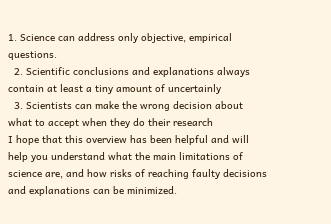1. Science can address only objective, empirical questions.
  2. Scientific conclusions and explanations always contain at least a tiny amount of uncertainly
  3. Scientists can make the wrong decision about what to accept when they do their research
I hope that this overview has been helpful and will help you understand what the main limitations of science are, and how risks of reaching faulty decisions and explanations can be minimized.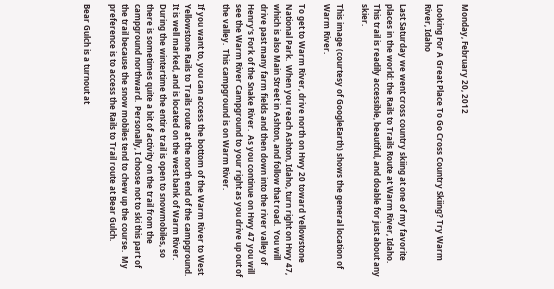Monday, February 20, 2012

Looking For A Great Place To Go Cross Country Skiing? Try Warm River, Idaho

Last Saturday we went cross country skiing at one of my favorite places in the world: the Rails to Trails Route at Warm River, Idaho.  This trail is readily accessible, beautiful, and doable for just about any skier.

This image (courtesy of GoogleEarth) shows the general location of Warm River.

To get to Warm River, drive north on Hwy 20 toward Yellowstone National Park.  When you reach Ashton, Idaho, turn right on Hwy 47, which is also Main Street in Ashton, and follow that road.  You will drive past many farm fields and then down into the river valley of Henry's Fork of the Snake River.  As you continue on Hwy 47 you will see the Warm River Campground to your right as you drive up out of the valley.  This campground is on Warm River.

If you want to, you can access the bottom of the Warm River to West Yellowstone Rails to Trails route at the north end of the campground.  It is well marked, and is located on the west bank of Warm River.  During the wintertime the entire trail is open to snowmobiles, so there is sometimes quite a bit of activity on the trail from the campground northward.  Personally, I choose not to ski this part of the trail because the snow mobiles tend to chew up the course.  My preference is to access the Rails to Trail route at Bear Gulch.

Bear Gulch is a turnout at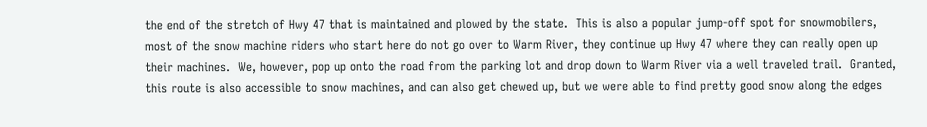the end of the stretch of Hwy 47 that is maintained and plowed by the state.  This is also a popular jump-off spot for snowmobilers, most of the snow machine riders who start here do not go over to Warm River, they continue up Hwy 47 where they can really open up their machines.  We, however, pop up onto the road from the parking lot and drop down to Warm River via a well traveled trail.  Granted, this route is also accessible to snow machines, and can also get chewed up, but we were able to find pretty good snow along the edges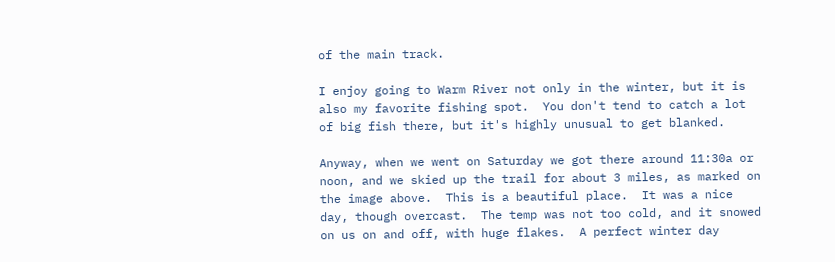of the main track.

I enjoy going to Warm River not only in the winter, but it is also my favorite fishing spot.  You don't tend to catch a lot of big fish there, but it's highly unusual to get blanked.

Anyway, when we went on Saturday we got there around 11:30a or noon, and we skied up the trail for about 3 miles, as marked on the image above.  This is a beautiful place.  It was a nice day, though overcast.  The temp was not too cold, and it snowed on us on and off, with huge flakes.  A perfect winter day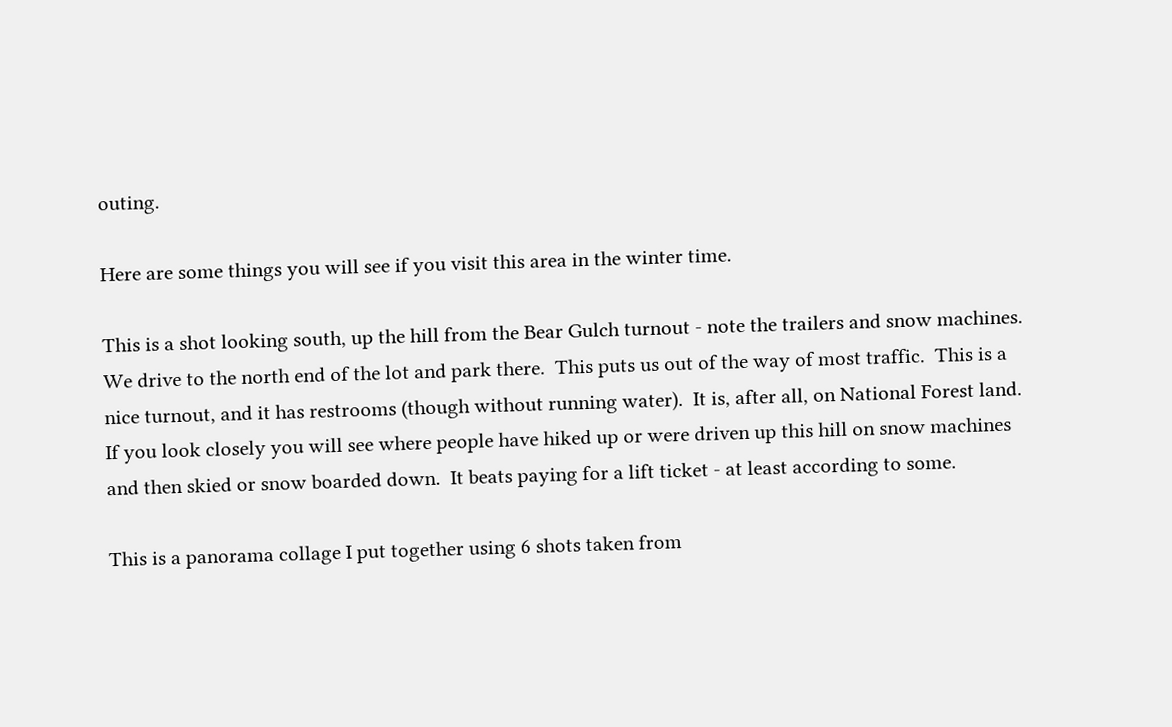outing.

Here are some things you will see if you visit this area in the winter time.

This is a shot looking south, up the hill from the Bear Gulch turnout - note the trailers and snow machines.  We drive to the north end of the lot and park there.  This puts us out of the way of most traffic.  This is a nice turnout, and it has restrooms (though without running water).  It is, after all, on National Forest land.  If you look closely you will see where people have hiked up or were driven up this hill on snow machines and then skied or snow boarded down.  It beats paying for a lift ticket - at least according to some.

This is a panorama collage I put together using 6 shots taken from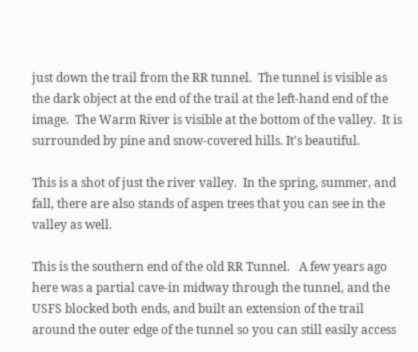just down the trail from the RR tunnel.  The tunnel is visible as the dark object at the end of the trail at the left-hand end of the image.  The Warm River is visible at the bottom of the valley.  It is surrounded by pine and snow-covered hills. It's beautiful.

This is a shot of just the river valley.  In the spring, summer, and fall, there are also stands of aspen trees that you can see in the valley as well.

This is the southern end of the old RR Tunnel.   A few years ago here was a partial cave-in midway through the tunnel, and the USFS blocked both ends, and built an extension of the trail around the outer edge of the tunnel so you can still easily access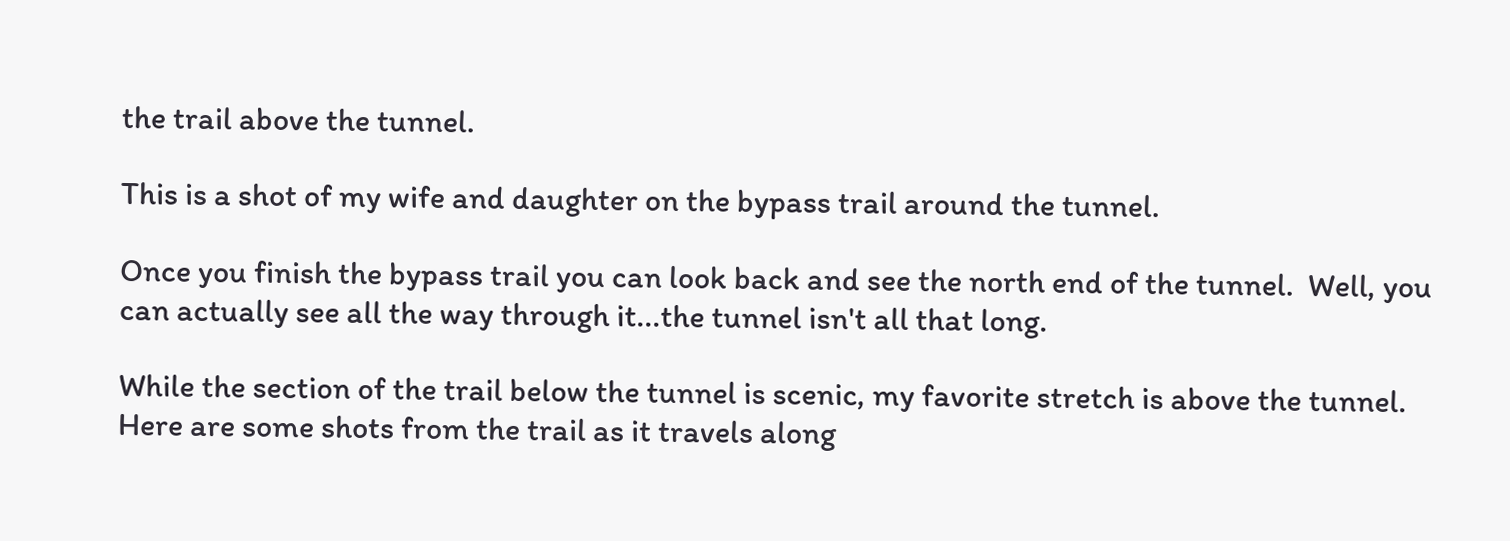the trail above the tunnel.

This is a shot of my wife and daughter on the bypass trail around the tunnel.

Once you finish the bypass trail you can look back and see the north end of the tunnel.  Well, you can actually see all the way through it...the tunnel isn't all that long.

While the section of the trail below the tunnel is scenic, my favorite stretch is above the tunnel.  Here are some shots from the trail as it travels along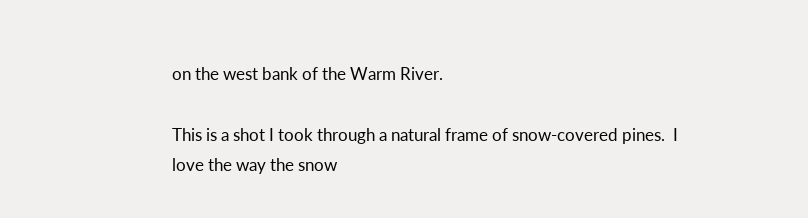on the west bank of the Warm River.

This is a shot I took through a natural frame of snow-covered pines.  I love the way the snow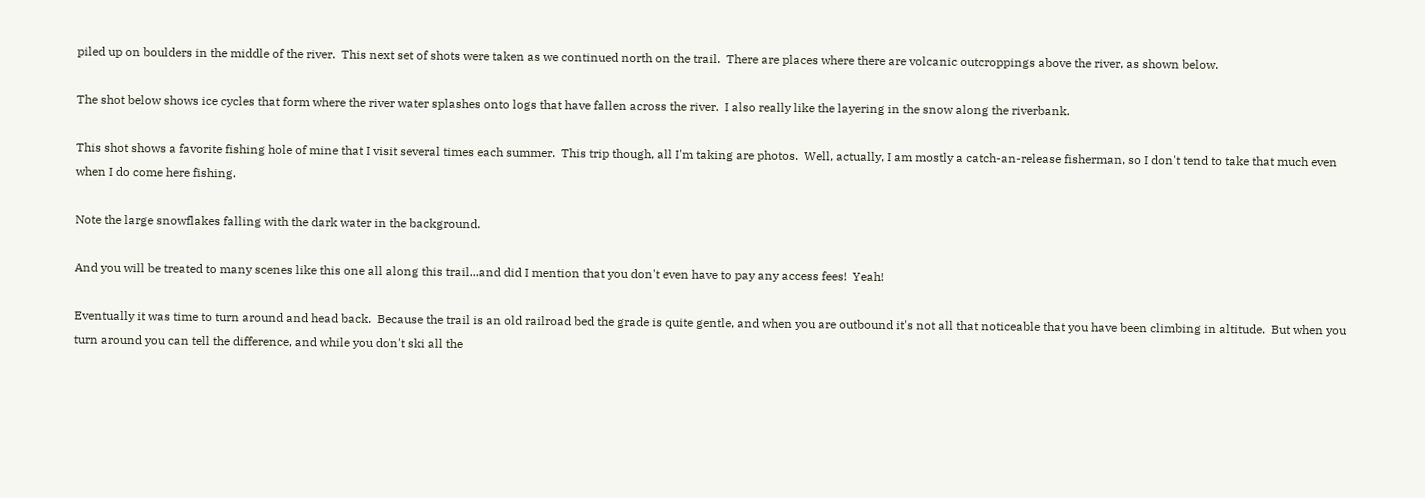piled up on boulders in the middle of the river.  This next set of shots were taken as we continued north on the trail.  There are places where there are volcanic outcroppings above the river, as shown below.

The shot below shows ice cycles that form where the river water splashes onto logs that have fallen across the river.  I also really like the layering in the snow along the riverbank.

This shot shows a favorite fishing hole of mine that I visit several times each summer.  This trip though, all I'm taking are photos.  Well, actually, I am mostly a catch-an-release fisherman, so I don't tend to take that much even when I do come here fishing.

Note the large snowflakes falling with the dark water in the background.

And you will be treated to many scenes like this one all along this trail...and did I mention that you don't even have to pay any access fees!  Yeah!

Eventually it was time to turn around and head back.  Because the trail is an old railroad bed the grade is quite gentle, and when you are outbound it's not all that noticeable that you have been climbing in altitude.  But when you turn around you can tell the difference, and while you don't ski all the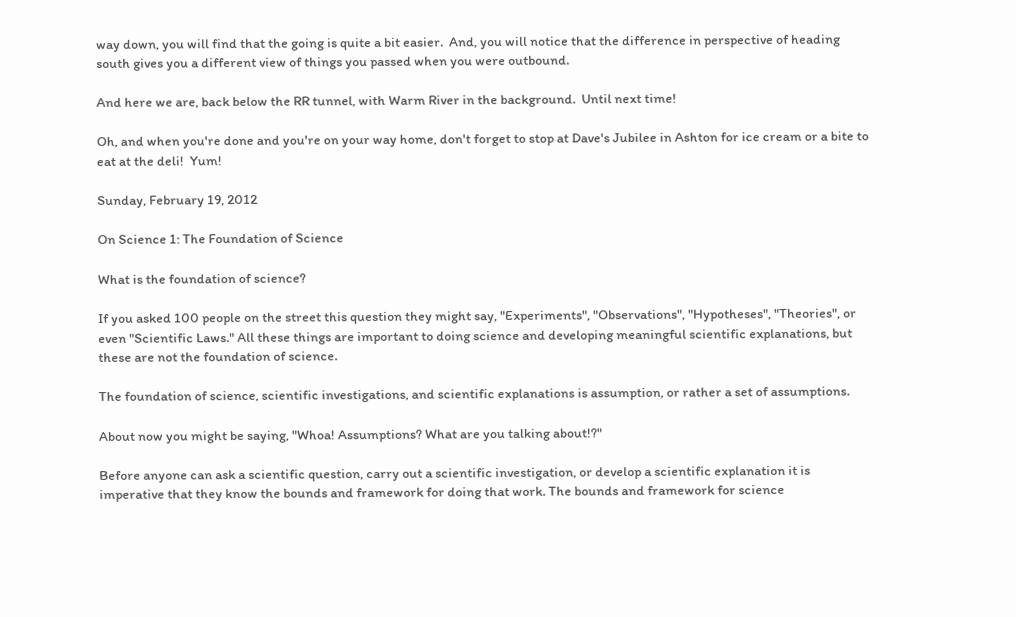way down, you will find that the going is quite a bit easier.  And, you will notice that the difference in perspective of heading south gives you a different view of things you passed when you were outbound.

And here we are, back below the RR tunnel, with Warm River in the background.  Until next time!

Oh, and when you're done and you're on your way home, don't forget to stop at Dave's Jubilee in Ashton for ice cream or a bite to eat at the deli!  Yum!

Sunday, February 19, 2012

On Science 1: The Foundation of Science

What is the foundation of science?

If you asked 100 people on the street this question they might say, "Experiments", "Observations", "Hypotheses", "Theories", or even "Scientific Laws." All these things are important to doing science and developing meaningful scientific explanations, but these are not the foundation of science.

The foundation of science, scientific investigations, and scientific explanations is assumption, or rather a set of assumptions.

About now you might be saying, "Whoa! Assumptions? What are you talking about!?"

Before anyone can ask a scientific question, carry out a scientific investigation, or develop a scientific explanation it is imperative that they know the bounds and framework for doing that work. The bounds and framework for science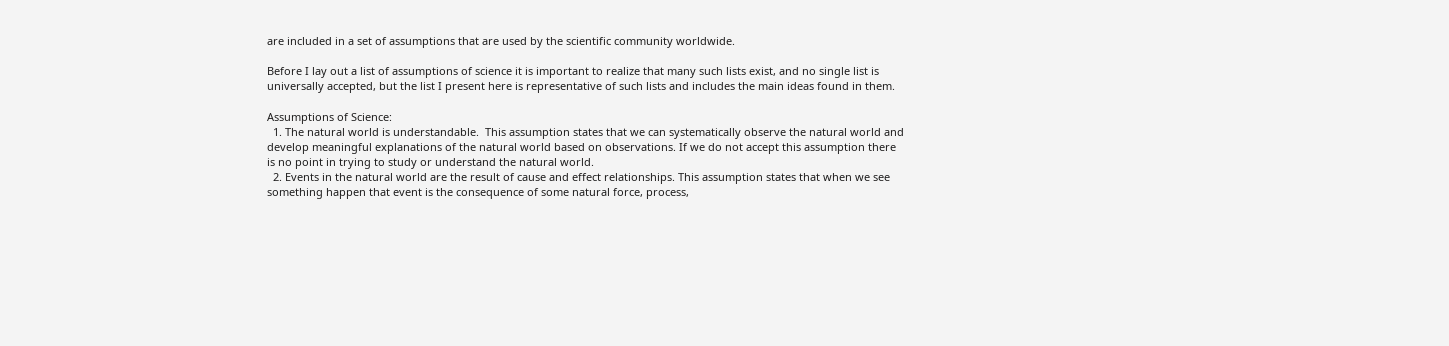are included in a set of assumptions that are used by the scientific community worldwide.

Before I lay out a list of assumptions of science it is important to realize that many such lists exist, and no single list is universally accepted, but the list I present here is representative of such lists and includes the main ideas found in them.

Assumptions of Science:
  1. The natural world is understandable.  This assumption states that we can systematically observe the natural world and develop meaningful explanations of the natural world based on observations. If we do not accept this assumption there is no point in trying to study or understand the natural world.
  2. Events in the natural world are the result of cause and effect relationships. This assumption states that when we see something happen that event is the consequence of some natural force, process,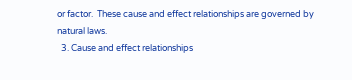or factor.  These cause and effect relationships are governed by natural laws.
  3. Cause and effect relationships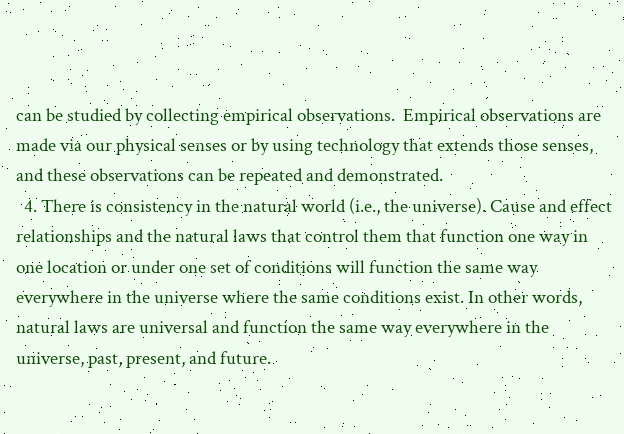can be studied by collecting empirical observations.  Empirical observations are made via our physical senses or by using technology that extends those senses, and these observations can be repeated and demonstrated.
  4. There is consistency in the natural world (i.e., the universe). Cause and effect  relationships and the natural laws that control them that function one way in one location or under one set of conditions will function the same way everywhere in the universe where the same conditions exist. In other words, natural laws are universal and function the same way everywhere in the universe, past, present, and future.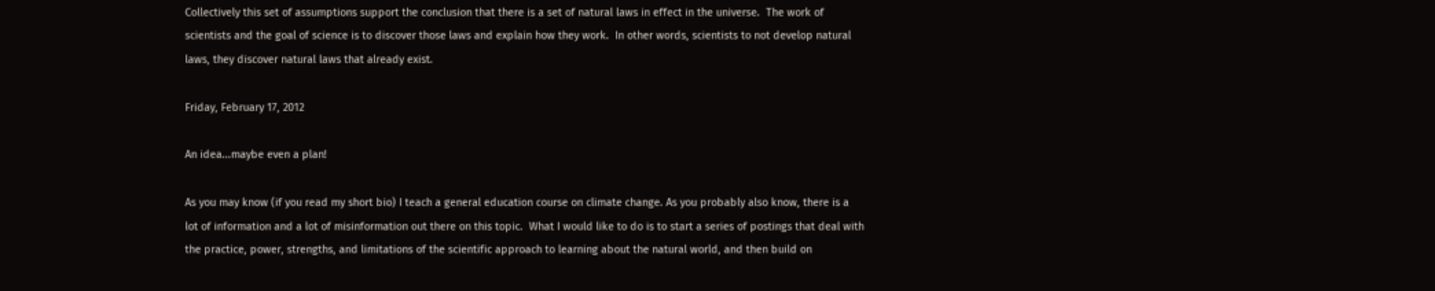Collectively this set of assumptions support the conclusion that there is a set of natural laws in effect in the universe.  The work of scientists and the goal of science is to discover those laws and explain how they work.  In other words, scientists to not develop natural laws, they discover natural laws that already exist.

Friday, February 17, 2012

An idea...maybe even a plan!

As you may know (if you read my short bio) I teach a general education course on climate change. As you probably also know, there is a lot of information and a lot of misinformation out there on this topic.  What I would like to do is to start a series of postings that deal with the practice, power, strengths, and limitations of the scientific approach to learning about the natural world, and then build on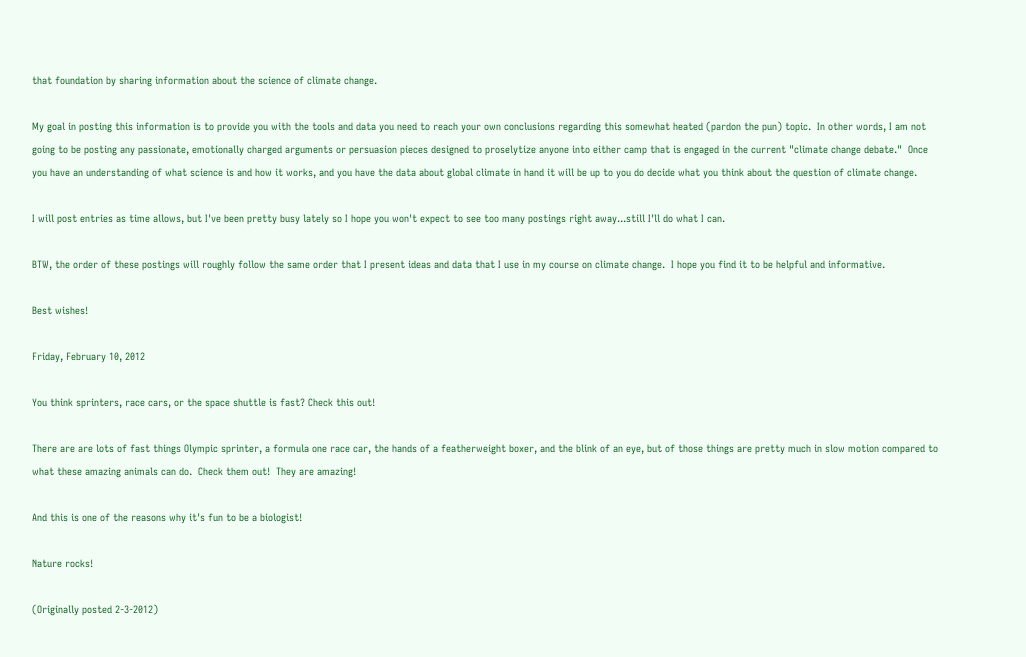that foundation by sharing information about the science of climate change.

My goal in posting this information is to provide you with the tools and data you need to reach your own conclusions regarding this somewhat heated (pardon the pun) topic.  In other words, I am not going to be posting any passionate, emotionally charged arguments or persuasion pieces designed to proselytize anyone into either camp that is engaged in the current "climate change debate."  Once you have an understanding of what science is and how it works, and you have the data about global climate in hand it will be up to you do decide what you think about the question of climate change.

I will post entries as time allows, but I've been pretty busy lately so I hope you won't expect to see too many postings right away...still I'll do what I can.

BTW, the order of these postings will roughly follow the same order that I present ideas and data that I use in my course on climate change.  I hope you find it to be helpful and informative.

Best wishes!

Friday, February 10, 2012

You think sprinters, race cars, or the space shuttle is fast? Check this out!

There are are lots of fast things Olympic sprinter, a formula one race car, the hands of a featherweight boxer, and the blink of an eye, but of those things are pretty much in slow motion compared to what these amazing animals can do.  Check them out!  They are amazing!

And this is one of the reasons why it's fun to be a biologist!

Nature rocks!

(Originally posted 2-3-2012)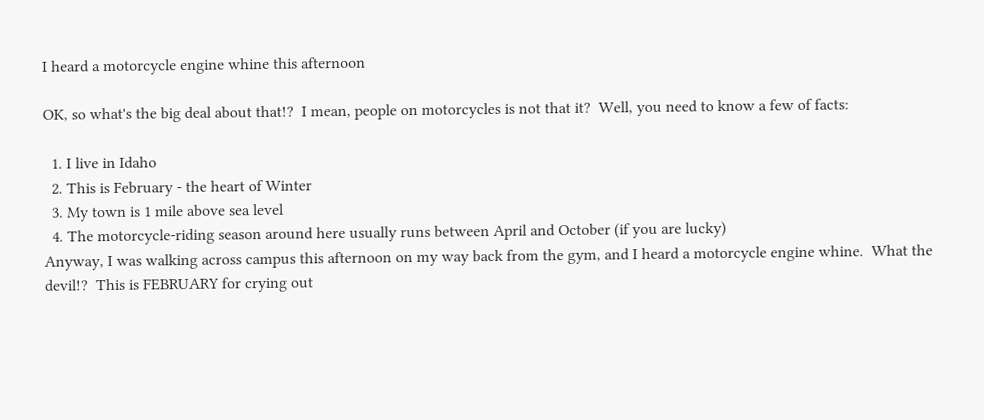I heard a motorcycle engine whine this afternoon

OK, so what's the big deal about that!?  I mean, people on motorcycles is not that it?  Well, you need to know a few of facts:

  1. I live in Idaho
  2. This is February - the heart of Winter
  3. My town is 1 mile above sea level
  4. The motorcycle-riding season around here usually runs between April and October (if you are lucky)
Anyway, I was walking across campus this afternoon on my way back from the gym, and I heard a motorcycle engine whine.  What the devil!?  This is FEBRUARY for crying out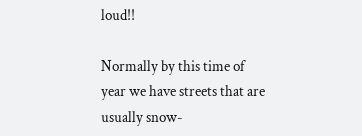loud!!

Normally by this time of year we have streets that are usually snow-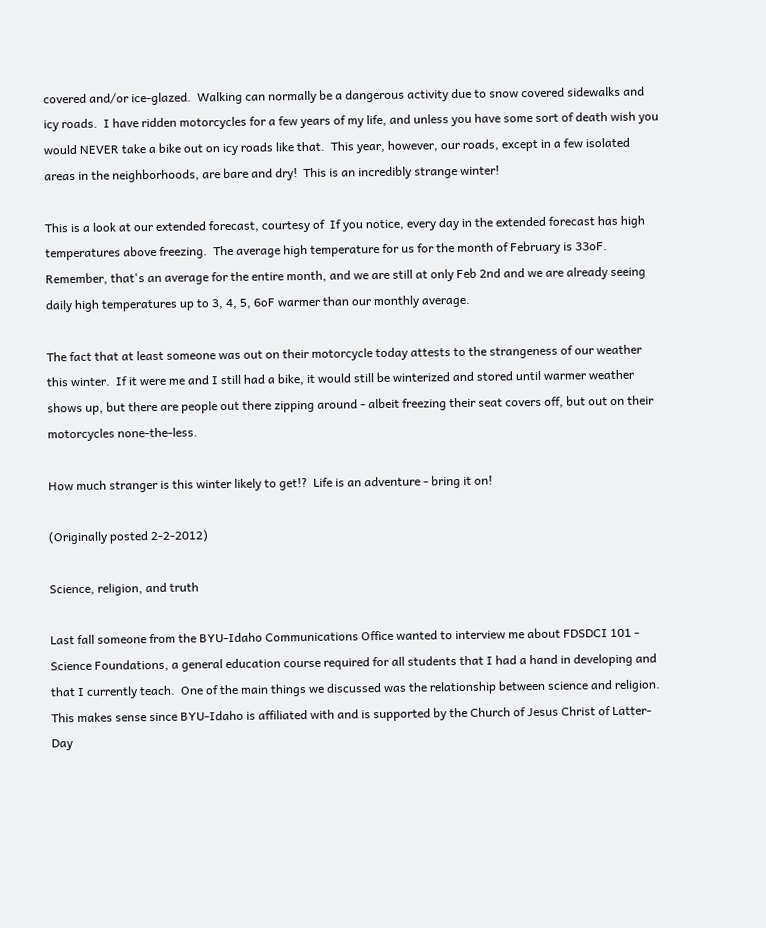covered and/or ice-glazed.  Walking can normally be a dangerous activity due to snow covered sidewalks and icy roads.  I have ridden motorcycles for a few years of my life, and unless you have some sort of death wish you would NEVER take a bike out on icy roads like that.  This year, however, our roads, except in a few isolated areas in the neighborhoods, are bare and dry!  This is an incredibly strange winter!

This is a look at our extended forecast, courtesy of  If you notice, every day in the extended forecast has high temperatures above freezing.  The average high temperature for us for the month of February is 33oF.  Remember, that's an average for the entire month, and we are still at only Feb 2nd and we are already seeing daily high temperatures up to 3, 4, 5, 6oF warmer than our monthly average.

The fact that at least someone was out on their motorcycle today attests to the strangeness of our weather this winter.  If it were me and I still had a bike, it would still be winterized and stored until warmer weather shows up, but there are people out there zipping around - albeit freezing their seat covers off, but out on their motorcycles none-the-less.

How much stranger is this winter likely to get!?  Life is an adventure - bring it on!

(Originally posted 2-2-2012)

Science, religion, and truth

Last fall someone from the BYU-Idaho Communications Office wanted to interview me about FDSDCI 101 - Science Foundations, a general education course required for all students that I had a hand in developing and that I currently teach.  One of the main things we discussed was the relationship between science and religion.  This makes sense since BYU-Idaho is affiliated with and is supported by the Church of Jesus Christ of Latter-Day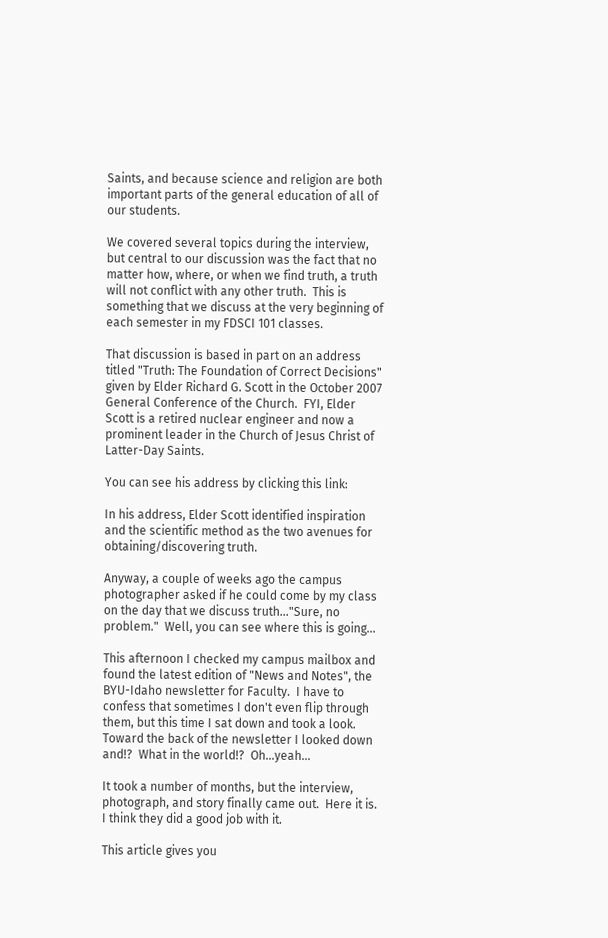Saints, and because science and religion are both important parts of the general education of all of our students.

We covered several topics during the interview, but central to our discussion was the fact that no matter how, where, or when we find truth, a truth will not conflict with any other truth.  This is something that we discuss at the very beginning of each semester in my FDSCI 101 classes.

That discussion is based in part on an address titled "Truth: The Foundation of Correct Decisions" given by Elder Richard G. Scott in the October 2007 General Conference of the Church.  FYI, Elder Scott is a retired nuclear engineer and now a prominent leader in the Church of Jesus Christ of Latter-Day Saints.

You can see his address by clicking this link:

In his address, Elder Scott identified inspiration and the scientific method as the two avenues for obtaining/discovering truth.

Anyway, a couple of weeks ago the campus photographer asked if he could come by my class on the day that we discuss truth..."Sure, no problem."  Well, you can see where this is going...

This afternoon I checked my campus mailbox and found the latest edition of "News and Notes", the BYU-Idaho newsletter for Faculty.  I have to confess that sometimes I don't even flip through them, but this time I sat down and took a look.  Toward the back of the newsletter I looked down and!?  What in the world!?  Oh...yeah...

It took a number of months, but the interview, photograph, and story finally came out.  Here it is.  I think they did a good job with it.

This article gives you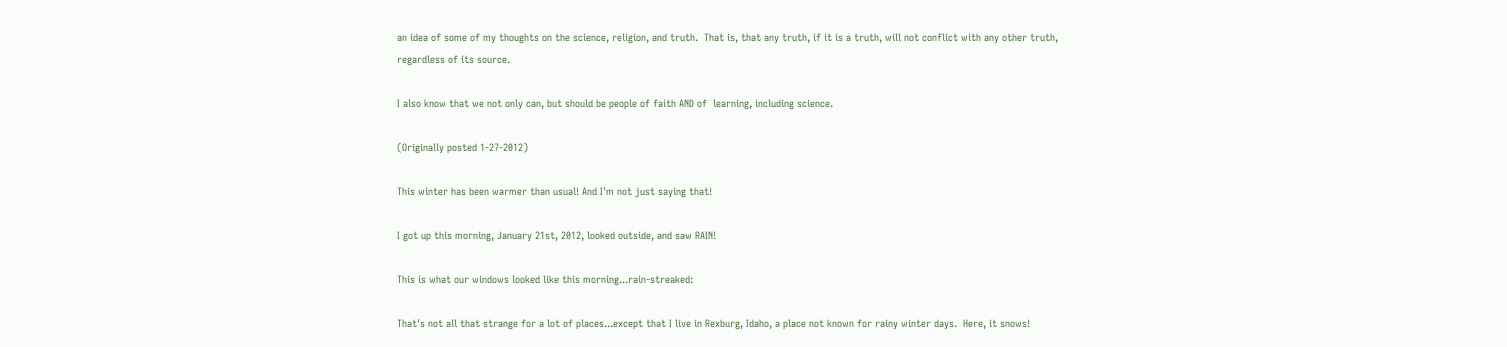an idea of some of my thoughts on the science, religion, and truth.  That is, that any truth, if it is a truth, will not conflict with any other truth, regardless of its source.

I also know that we not only can, but should be people of faith AND of  learning, including science.

(Originally posted 1-27-2012)

This winter has been warmer than usual! And I'm not just saying that!

I got up this morning, January 21st, 2012, looked outside, and saw RAIN!

This is what our windows looked like this morning...rain-streaked:

That's not all that strange for a lot of places...except that I live in Rexburg, Idaho, a place not known for rainy winter days.  Here, it snows!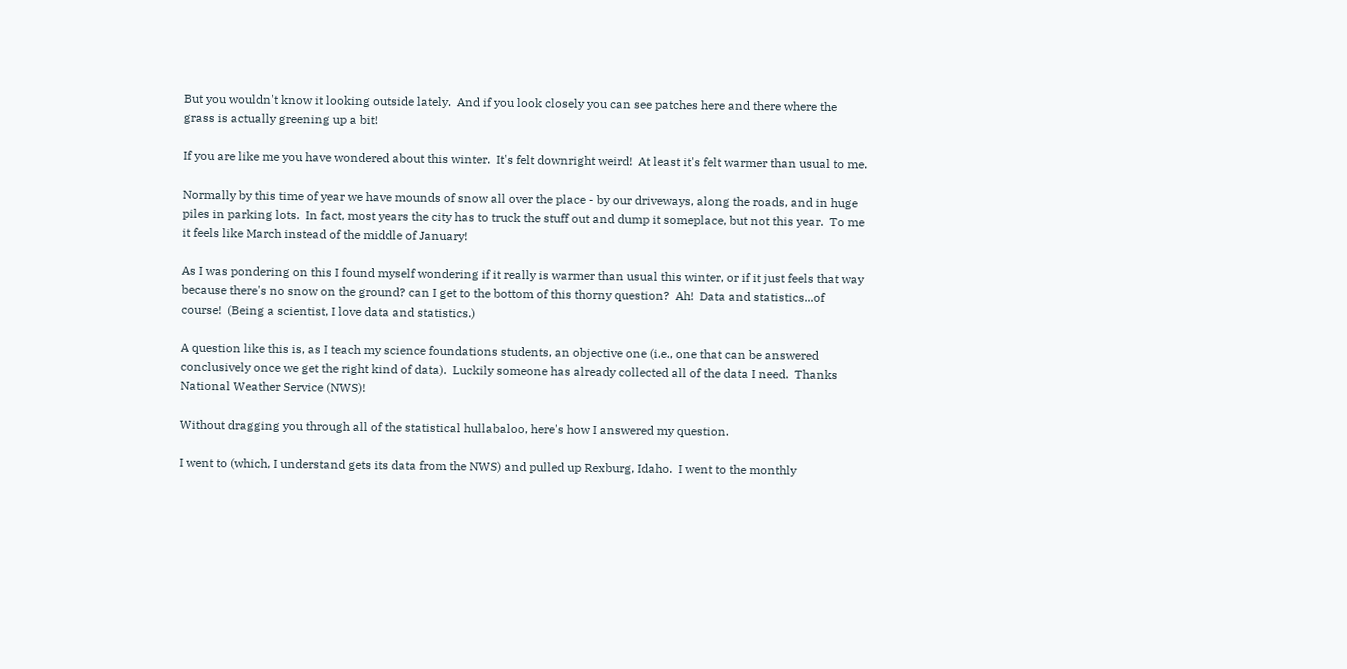But you wouldn't know it looking outside lately.  And if you look closely you can see patches here and there where the grass is actually greening up a bit!

If you are like me you have wondered about this winter.  It's felt downright weird!  At least it's felt warmer than usual to me.

Normally by this time of year we have mounds of snow all over the place - by our driveways, along the roads, and in huge piles in parking lots.  In fact, most years the city has to truck the stuff out and dump it someplace, but not this year.  To me it feels like March instead of the middle of January!

As I was pondering on this I found myself wondering if it really is warmer than usual this winter, or if it just feels that way because there's no snow on the ground? can I get to the bottom of this thorny question?  Ah!  Data and statistics...of course!  (Being a scientist, I love data and statistics.)

A question like this is, as I teach my science foundations students, an objective one (i.e., one that can be answered conclusively once we get the right kind of data).  Luckily someone has already collected all of the data I need.  Thanks National Weather Service (NWS)!

Without dragging you through all of the statistical hullabaloo, here's how I answered my question.

I went to (which, I understand gets its data from the NWS) and pulled up Rexburg, Idaho.  I went to the monthly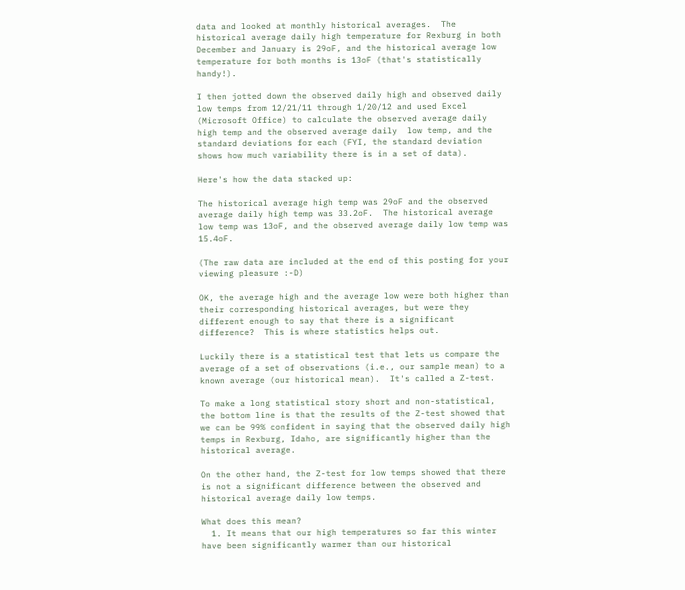data and looked at monthly historical averages.  The historical average daily high temperature for Rexburg in both December and January is 29oF, and the historical average low temperature for both months is 13oF (that's statistically handy!).

I then jotted down the observed daily high and observed daily low temps from 12/21/11 through 1/20/12 and used Excel (Microsoft Office) to calculate the observed average daily high temp and the observed average daily  low temp, and the standard deviations for each (FYI, the standard deviation shows how much variability there is in a set of data).

Here's how the data stacked up:

The historical average high temp was 29oF and the observed average daily high temp was 33.2oF.  The historical average low temp was 13oF, and the observed average daily low temp was 15.4oF.

(The raw data are included at the end of this posting for your viewing pleasure :-D)

OK, the average high and the average low were both higher than their corresponding historical averages, but were they different enough to say that there is a significant difference?  This is where statistics helps out.

Luckily there is a statistical test that lets us compare the average of a set of observations (i.e., our sample mean) to a known average (our historical mean).  It's called a Z-test.

To make a long statistical story short and non-statistical, the bottom line is that the results of the Z-test showed that we can be 99% confident in saying that the observed daily high temps in Rexburg, Idaho, are significantly higher than the historical average.

On the other hand, the Z-test for low temps showed that there is not a significant difference between the observed and historical average daily low temps.

What does this mean?
  1. It means that our high temperatures so far this winter have been significantly warmer than our historical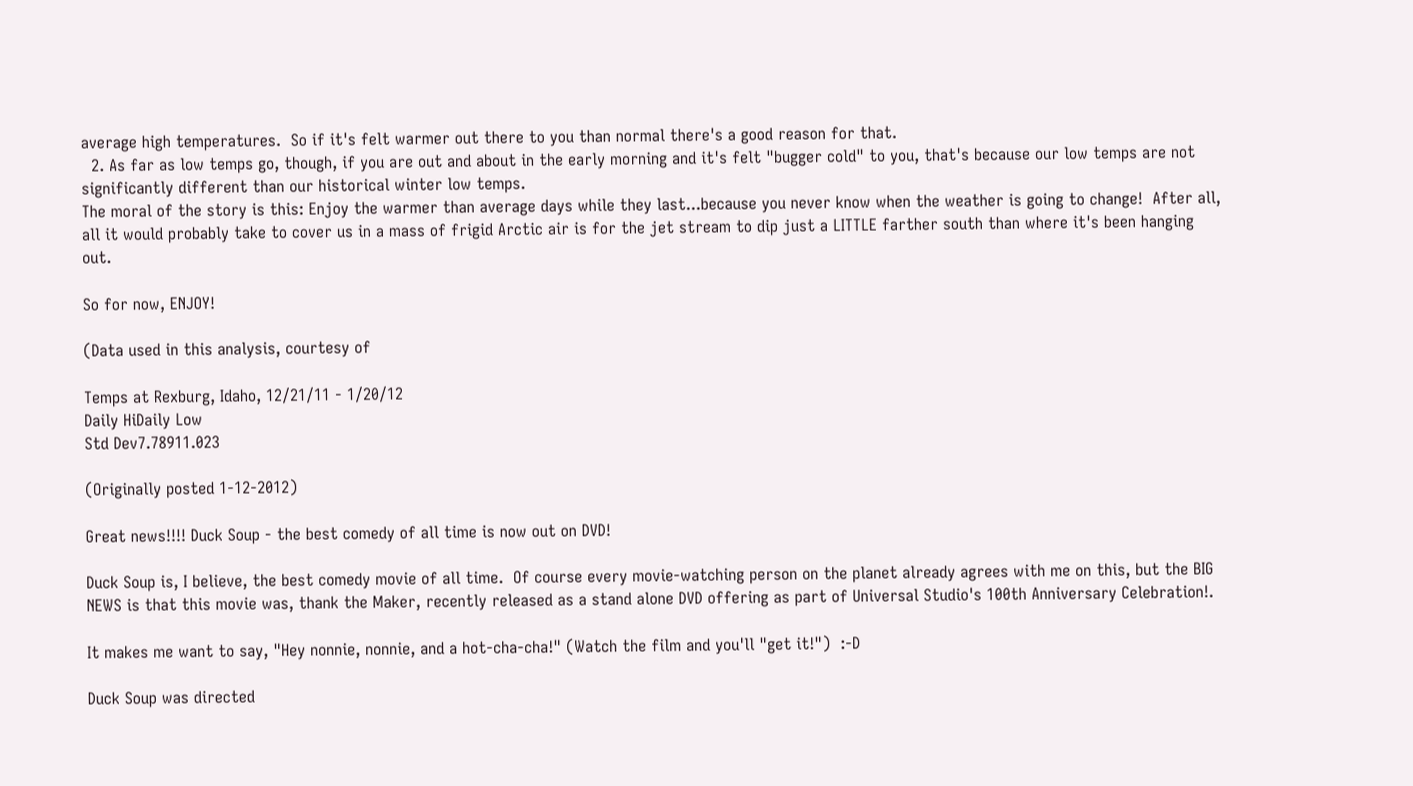average high temperatures.  So if it's felt warmer out there to you than normal there's a good reason for that.
  2. As far as low temps go, though, if you are out and about in the early morning and it's felt "bugger cold" to you, that's because our low temps are not significantly different than our historical winter low temps.
The moral of the story is this: Enjoy the warmer than average days while they last...because you never know when the weather is going to change!  After all, all it would probably take to cover us in a mass of frigid Arctic air is for the jet stream to dip just a LITTLE farther south than where it's been hanging out.

So for now, ENJOY!

(Data used in this analysis, courtesy of

Temps at Rexburg, Idaho, 12/21/11 - 1/20/12
Daily HiDaily Low
Std Dev7.78911.023

(Originally posted 1-12-2012)

Great news!!!! Duck Soup - the best comedy of all time is now out on DVD!

Duck Soup is, I believe, the best comedy movie of all time.  Of course every movie-watching person on the planet already agrees with me on this, but the BIG NEWS is that this movie was, thank the Maker, recently released as a stand alone DVD offering as part of Universal Studio's 100th Anniversary Celebration!.

It makes me want to say, "Hey nonnie, nonnie, and a hot-cha-cha!" (Watch the film and you'll "get it!")  :-D

Duck Soup was directed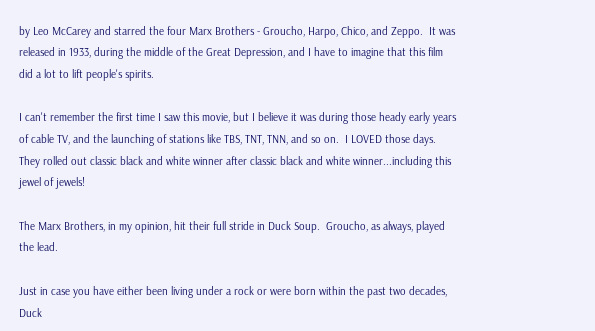by Leo McCarey and starred the four Marx Brothers - Groucho, Harpo, Chico, and Zeppo.  It was released in 1933, during the middle of the Great Depression, and I have to imagine that this film did a lot to lift people's spirits.

I can't remember the first time I saw this movie, but I believe it was during those heady early years of cable TV, and the launching of stations like TBS, TNT, TNN, and so on.  I LOVED those days.  They rolled out classic black and white winner after classic black and white winner...including this jewel of jewels!

The Marx Brothers, in my opinion, hit their full stride in Duck Soup.  Groucho, as always, played the lead.

Just in case you have either been living under a rock or were born within the past two decades, Duck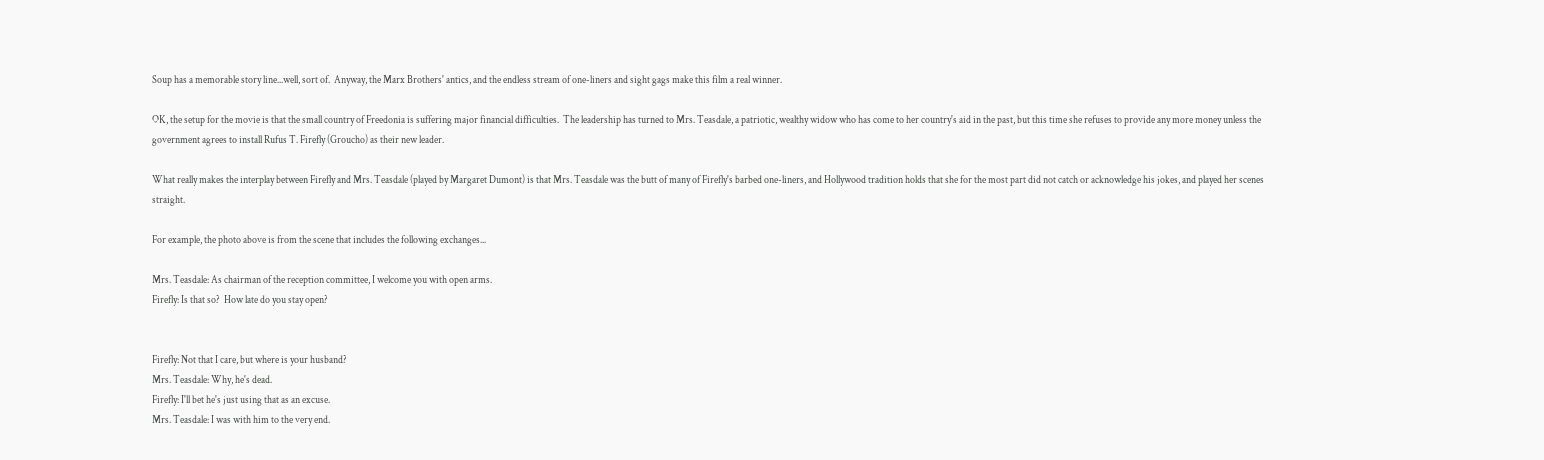Soup has a memorable story line...well, sort of.  Anyway, the Marx Brothers' antics, and the endless stream of one-liners and sight gags make this film a real winner.

OK, the setup for the movie is that the small country of Freedonia is suffering major financial difficulties.  The leadership has turned to Mrs. Teasdale, a patriotic, wealthy widow who has come to her country's aid in the past, but this time she refuses to provide any more money unless the government agrees to install Rufus T. Firefly (Groucho) as their new leader.

What really makes the interplay between Firefly and Mrs. Teasdale (played by Margaret Dumont) is that Mrs. Teasdale was the butt of many of Firefly's barbed one-liners, and Hollywood tradition holds that she for the most part did not catch or acknowledge his jokes, and played her scenes straight.

For example, the photo above is from the scene that includes the following exchanges...

Mrs. Teasdale: As chairman of the reception committee, I welcome you with open arms.
Firefly: Is that so?  How late do you stay open?


Firefly: Not that I care, but where is your husband?
Mrs. Teasdale: Why, he's dead.
Firefly: I'll bet he's just using that as an excuse.
Mrs. Teasdale: I was with him to the very end.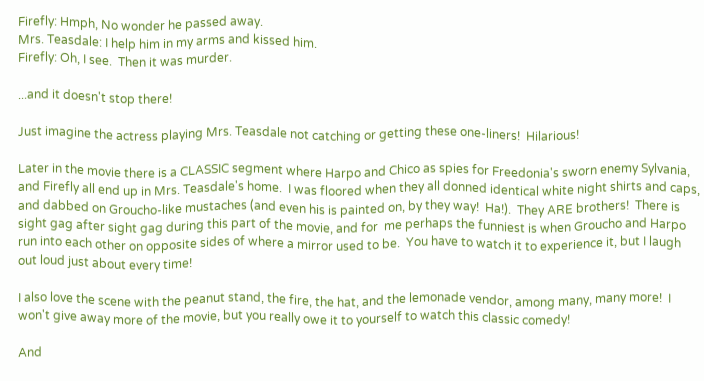Firefly: Hmph, No wonder he passed away.
Mrs. Teasdale: I help him in my arms and kissed him.
Firefly: Oh, I see.  Then it was murder.

...and it doesn't stop there!

Just imagine the actress playing Mrs. Teasdale not catching or getting these one-liners!  Hilarious!

Later in the movie there is a CLASSIC segment where Harpo and Chico as spies for Freedonia's sworn enemy Sylvania,  and Firefly all end up in Mrs. Teasdale's home.  I was floored when they all donned identical white night shirts and caps, and dabbed on Groucho-like mustaches (and even his is painted on, by they way!  Ha!).  They ARE brothers!  There is sight gag after sight gag during this part of the movie, and for  me perhaps the funniest is when Groucho and Harpo run into each other on opposite sides of where a mirror used to be.  You have to watch it to experience it, but I laugh out loud just about every time!

I also love the scene with the peanut stand, the fire, the hat, and the lemonade vendor, among many, many more!  I won't give away more of the movie, but you really owe it to yourself to watch this classic comedy!

And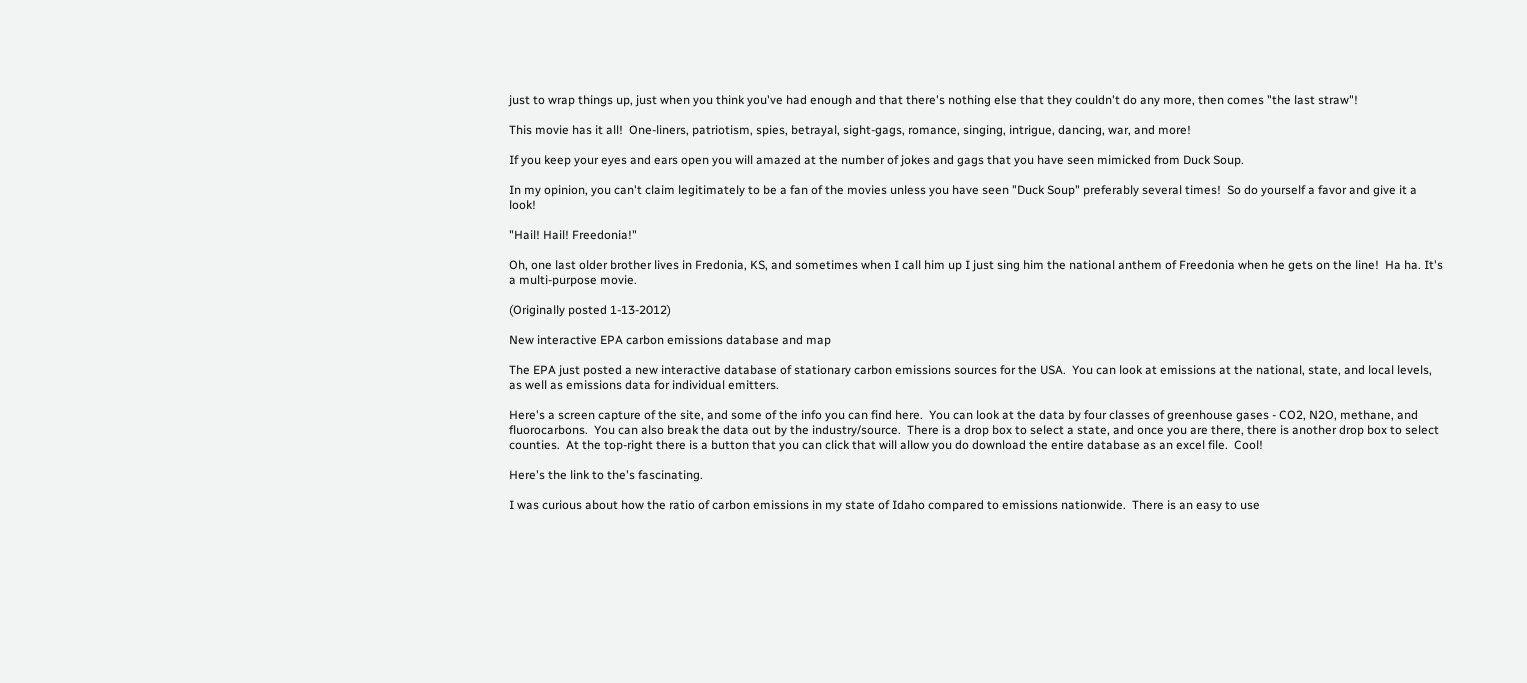just to wrap things up, just when you think you've had enough and that there's nothing else that they couldn't do any more, then comes "the last straw"!

This movie has it all!  One-liners, patriotism, spies, betrayal, sight-gags, romance, singing, intrigue, dancing, war, and more!

If you keep your eyes and ears open you will amazed at the number of jokes and gags that you have seen mimicked from Duck Soup.

In my opinion, you can't claim legitimately to be a fan of the movies unless you have seen "Duck Soup" preferably several times!  So do yourself a favor and give it a look!

"Hail! Hail! Freedonia!"

Oh, one last older brother lives in Fredonia, KS, and sometimes when I call him up I just sing him the national anthem of Freedonia when he gets on the line!  Ha ha. It's a multi-purpose movie.

(Originally posted 1-13-2012)

New interactive EPA carbon emissions database and map

The EPA just posted a new interactive database of stationary carbon emissions sources for the USA.  You can look at emissions at the national, state, and local levels, as well as emissions data for individual emitters.

Here's a screen capture of the site, and some of the info you can find here.  You can look at the data by four classes of greenhouse gases - CO2, N2O, methane, and fluorocarbons.  You can also break the data out by the industry/source.  There is a drop box to select a state, and once you are there, there is another drop box to select counties.  At the top-right there is a button that you can click that will allow you do download the entire database as an excel file.  Cool!

Here's the link to the's fascinating.

I was curious about how the ratio of carbon emissions in my state of Idaho compared to emissions nationwide.  There is an easy to use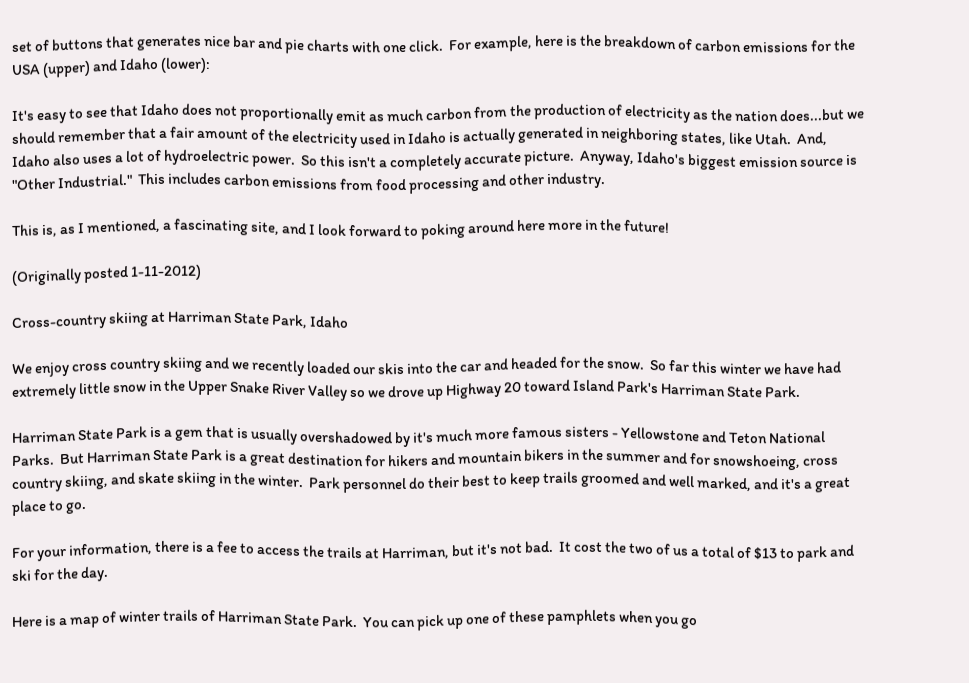set of buttons that generates nice bar and pie charts with one click.  For example, here is the breakdown of carbon emissions for the USA (upper) and Idaho (lower):

It's easy to see that Idaho does not proportionally emit as much carbon from the production of electricity as the nation does...but we should remember that a fair amount of the electricity used in Idaho is actually generated in neighboring states, like Utah.  And, Idaho also uses a lot of hydroelectric power.  So this isn't a completely accurate picture.  Anyway, Idaho's biggest emission source is "Other Industrial."  This includes carbon emissions from food processing and other industry.

This is, as I mentioned, a fascinating site, and I look forward to poking around here more in the future!

(Originally posted 1-11-2012)

Cross-country skiing at Harriman State Park, Idaho

We enjoy cross country skiing and we recently loaded our skis into the car and headed for the snow.  So far this winter we have had extremely little snow in the Upper Snake River Valley so we drove up Highway 20 toward Island Park's Harriman State Park.

Harriman State Park is a gem that is usually overshadowed by it's much more famous sisters - Yellowstone and Teton National Parks.  But Harriman State Park is a great destination for hikers and mountain bikers in the summer and for snowshoeing, cross country skiing, and skate skiing in the winter.  Park personnel do their best to keep trails groomed and well marked, and it's a great place to go.

For your information, there is a fee to access the trails at Harriman, but it's not bad.  It cost the two of us a total of $13 to park and ski for the day.

Here is a map of winter trails of Harriman State Park.  You can pick up one of these pamphlets when you go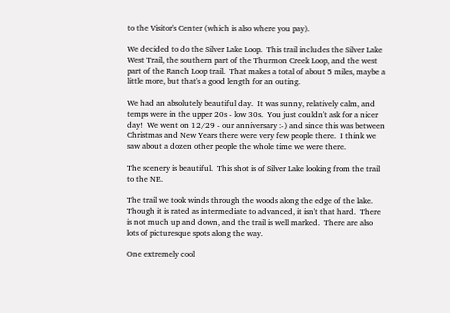to the Visitor's Center (which is also where you pay).

We decided to do the Silver Lake Loop.  This trail includes the Silver Lake West Trail, the southern part of the Thurmon Creek Loop, and the west part of the Ranch Loop trail.  That makes a total of about 5 miles, maybe a little more, but that's a good length for an outing.

We had an absolutely beautiful day.  It was sunny, relatively calm, and temps were in the upper 20s - low 30s.  You just couldn't ask for a nicer day!  We went on 12/29 - our anniversary :-) and since this was between Christmas and New Years there were very few people there.  I think we saw about a dozen other people the whole time we were there.

The scenery is beautiful.  This shot is of Silver Lake looking from the trail to the NE.

The trail we took winds through the woods along the edge of the lake.  Though it is rated as intermediate to advanced, it isn't that hard.  There is not much up and down, and the trail is well marked.  There are also lots of picturesque spots along the way.

One extremely cool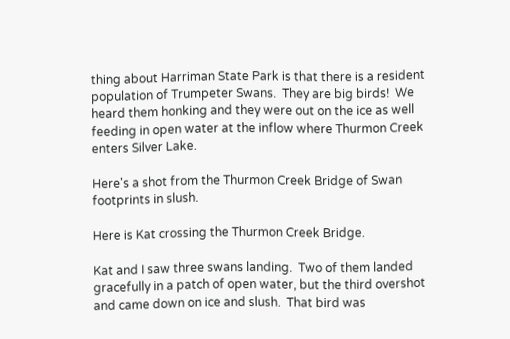thing about Harriman State Park is that there is a resident population of Trumpeter Swans.  They are big birds!  We heard them honking and they were out on the ice as well feeding in open water at the inflow where Thurmon Creek enters Silver Lake.

Here's a shot from the Thurmon Creek Bridge of Swan footprints in slush.

Here is Kat crossing the Thurmon Creek Bridge.

Kat and I saw three swans landing.  Two of them landed gracefully in a patch of open water, but the third overshot and came down on ice and slush.  That bird was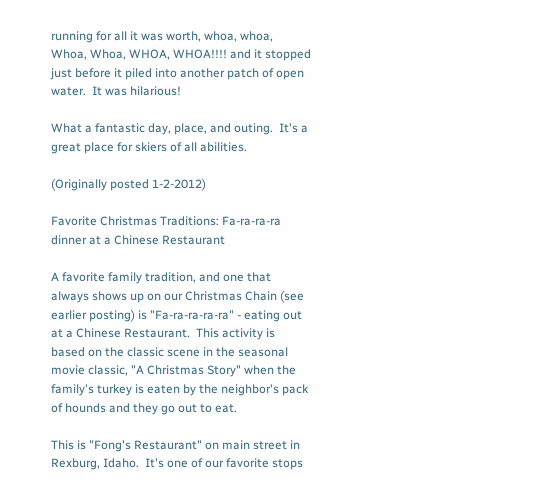running for all it was worth, whoa, whoa, Whoa, Whoa, WHOA, WHOA!!!! and it stopped just before it piled into another patch of open water.  It was hilarious!

What a fantastic day, place, and outing.  It's a great place for skiers of all abilities.

(Originally posted 1-2-2012)

Favorite Christmas Traditions: Fa-ra-ra-ra dinner at a Chinese Restaurant

A favorite family tradition, and one that always shows up on our Christmas Chain (see earlier posting) is "Fa-ra-ra-ra-ra" - eating out at a Chinese Restaurant.  This activity is based on the classic scene in the seasonal movie classic, "A Christmas Story" when the family's turkey is eaten by the neighbor's pack of hounds and they go out to eat.

This is "Fong's Restaurant" on main street in Rexburg, Idaho.  It's one of our favorite stops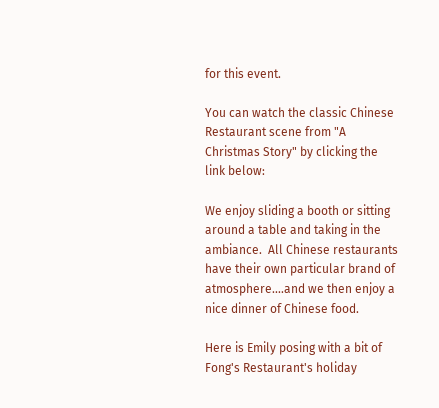for this event.

You can watch the classic Chinese Restaurant scene from "A Christmas Story" by clicking the link below:

We enjoy sliding a booth or sitting around a table and taking in the ambiance.  All Chinese restaurants have their own particular brand of atmosphere....and we then enjoy a nice dinner of Chinese food.

Here is Emily posing with a bit of Fong's Restaurant's holiday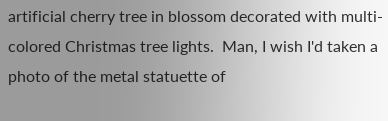artificial cherry tree in blossom decorated with multi-colored Christmas tree lights.  Man, I wish I'd taken a photo of the metal statuette of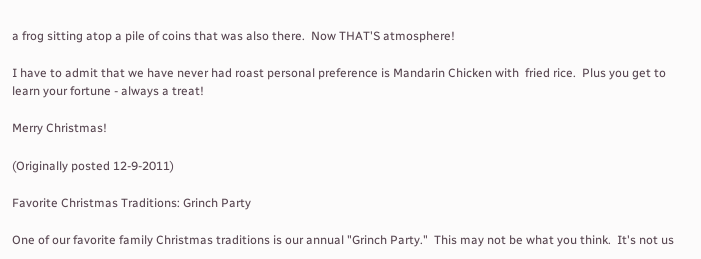a frog sitting atop a pile of coins that was also there.  Now THAT'S atmosphere!

I have to admit that we have never had roast personal preference is Mandarin Chicken with  fried rice.  Plus you get to learn your fortune - always a treat!

Merry Christmas!

(Originally posted 12-9-2011)

Favorite Christmas Traditions: Grinch Party

One of our favorite family Christmas traditions is our annual "Grinch Party."  This may not be what you think.  It's not us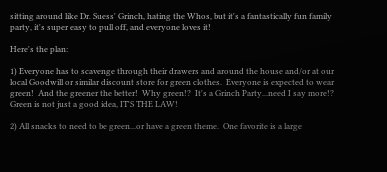sitting around like Dr. Suess' Grinch, hating the Whos, but it's a fantastically fun family party, it's super easy to pull off, and everyone loves it!

Here's the plan:

1) Everyone has to scavenge through their drawers and around the house and/or at our local Goodwill or similar discount store for green clothes.  Everyone is expected to wear green!  And the greener the better!  Why green!?  It's a Grinch Party...need I say more!?  Green is not just a good idea, IT'S THE LAW!

2) All snacks to need to be green...or have a green theme.  One favorite is a large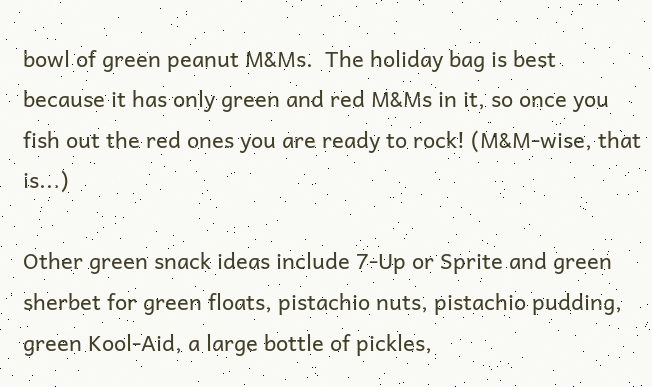bowl of green peanut M&Ms.  The holiday bag is best because it has only green and red M&Ms in it, so once you fish out the red ones you are ready to rock! (M&M-wise, that is...)

Other green snack ideas include 7-Up or Sprite and green sherbet for green floats, pistachio nuts, pistachio pudding, green Kool-Aid, a large bottle of pickles,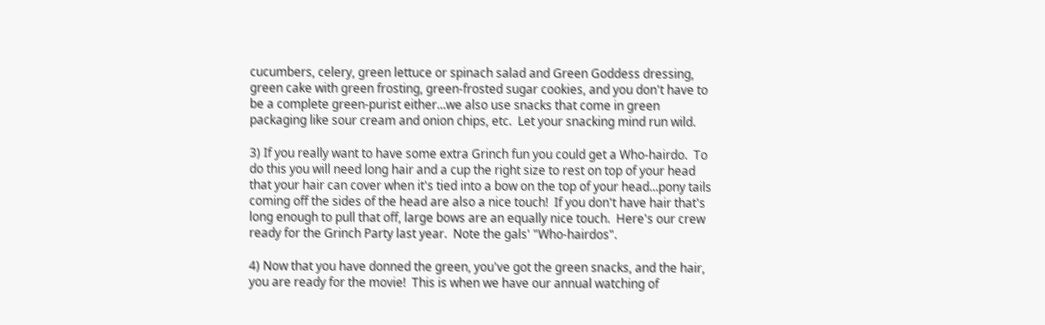cucumbers, celery, green lettuce or spinach salad and Green Goddess dressing, green cake with green frosting, green-frosted sugar cookies, and you don't have to be a complete green-purist either...we also use snacks that come in green packaging like sour cream and onion chips, etc.  Let your snacking mind run wild.

3) If you really want to have some extra Grinch fun you could get a Who-hairdo.  To do this you will need long hair and a cup the right size to rest on top of your head that your hair can cover when it's tied into a bow on the top of your head...pony tails coming off the sides of the head are also a nice touch!  If you don't have hair that's long enough to pull that off, large bows are an equally nice touch.  Here's our crew ready for the Grinch Party last year.  Note the gals' "Who-hairdos".

4) Now that you have donned the green, you've got the green snacks, and the hair, you are ready for the movie!  This is when we have our annual watching of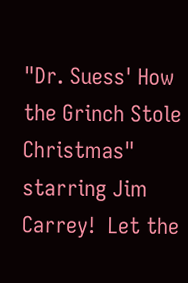"Dr. Suess' How the Grinch Stole Christmas" starring Jim Carrey!  Let the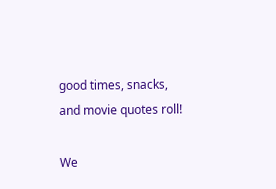good times, snacks, and movie quotes roll!

We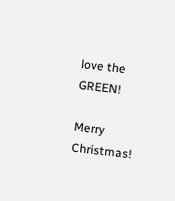love the GREEN!

Merry Christmas!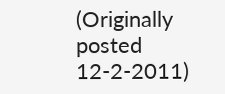(Originally posted 12-2-2011)